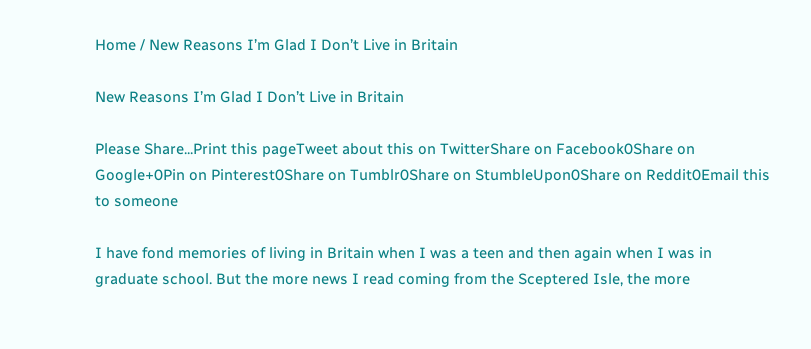Home / New Reasons I’m Glad I Don’t Live in Britain

New Reasons I’m Glad I Don’t Live in Britain

Please Share...Print this pageTweet about this on TwitterShare on Facebook0Share on Google+0Pin on Pinterest0Share on Tumblr0Share on StumbleUpon0Share on Reddit0Email this to someone

I have fond memories of living in Britain when I was a teen and then again when I was in graduate school. But the more news I read coming from the Sceptered Isle, the more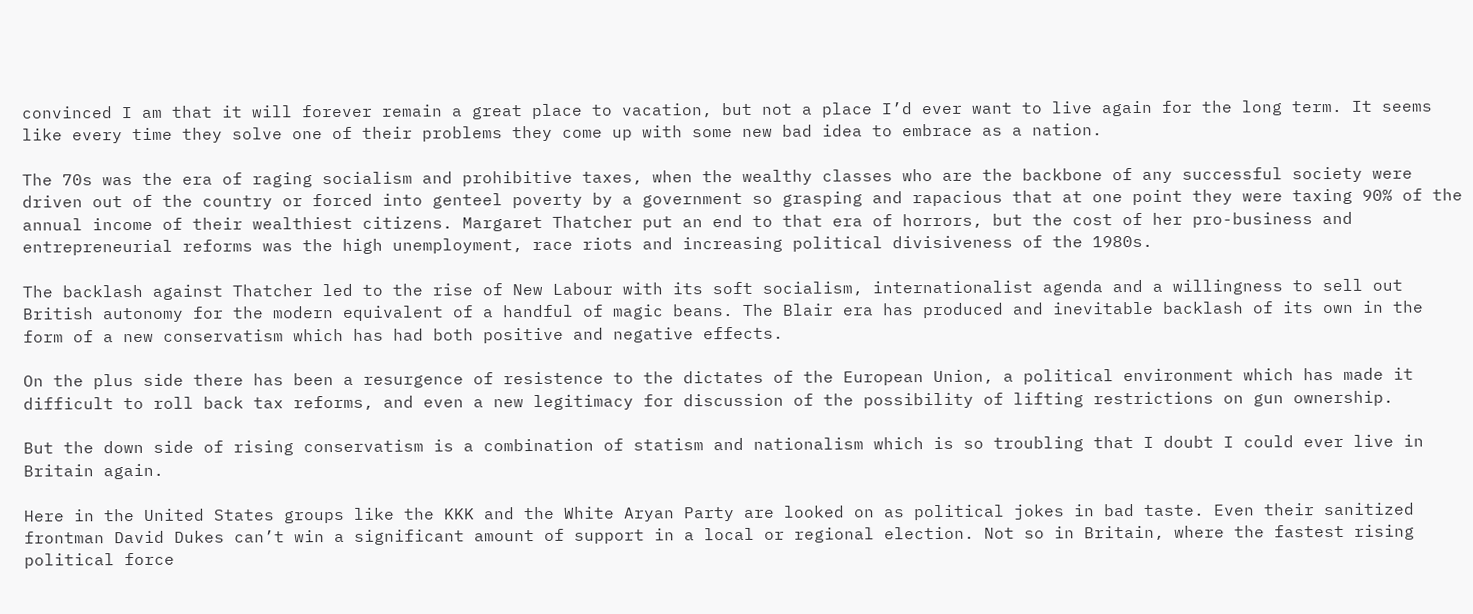convinced I am that it will forever remain a great place to vacation, but not a place I’d ever want to live again for the long term. It seems like every time they solve one of their problems they come up with some new bad idea to embrace as a nation.

The 70s was the era of raging socialism and prohibitive taxes, when the wealthy classes who are the backbone of any successful society were driven out of the country or forced into genteel poverty by a government so grasping and rapacious that at one point they were taxing 90% of the annual income of their wealthiest citizens. Margaret Thatcher put an end to that era of horrors, but the cost of her pro-business and entrepreneurial reforms was the high unemployment, race riots and increasing political divisiveness of the 1980s.

The backlash against Thatcher led to the rise of New Labour with its soft socialism, internationalist agenda and a willingness to sell out British autonomy for the modern equivalent of a handful of magic beans. The Blair era has produced and inevitable backlash of its own in the form of a new conservatism which has had both positive and negative effects.

On the plus side there has been a resurgence of resistence to the dictates of the European Union, a political environment which has made it difficult to roll back tax reforms, and even a new legitimacy for discussion of the possibility of lifting restrictions on gun ownership.

But the down side of rising conservatism is a combination of statism and nationalism which is so troubling that I doubt I could ever live in Britain again.

Here in the United States groups like the KKK and the White Aryan Party are looked on as political jokes in bad taste. Even their sanitized frontman David Dukes can’t win a significant amount of support in a local or regional election. Not so in Britain, where the fastest rising political force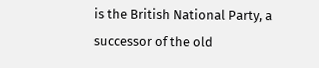is the British National Party, a successor of the old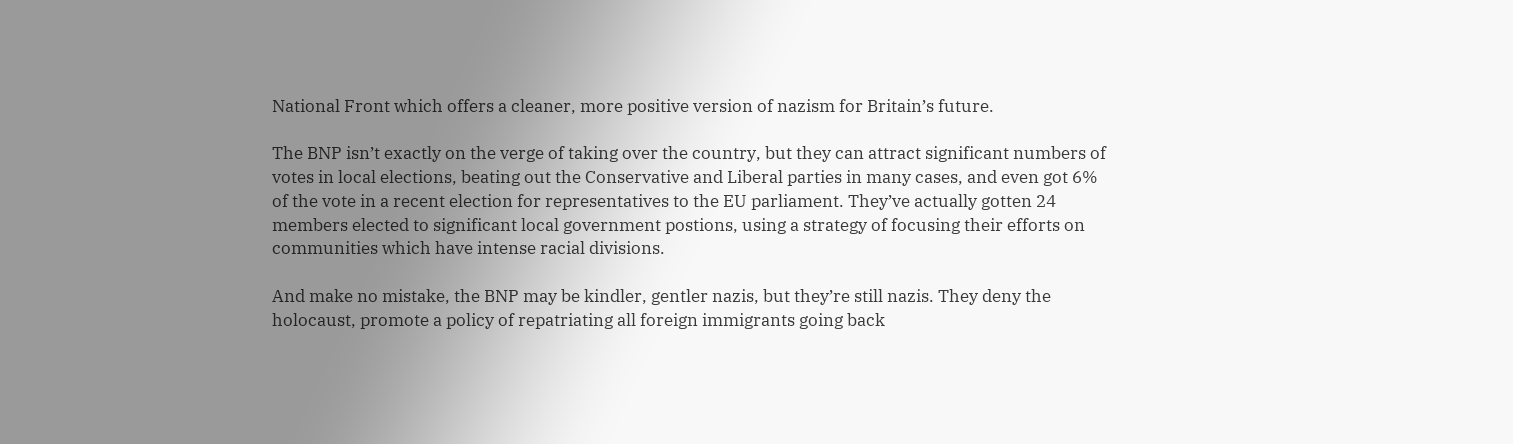National Front which offers a cleaner, more positive version of nazism for Britain’s future.

The BNP isn’t exactly on the verge of taking over the country, but they can attract significant numbers of votes in local elections, beating out the Conservative and Liberal parties in many cases, and even got 6% of the vote in a recent election for representatives to the EU parliament. They’ve actually gotten 24 members elected to significant local government postions, using a strategy of focusing their efforts on communities which have intense racial divisions.

And make no mistake, the BNP may be kindler, gentler nazis, but they’re still nazis. They deny the holocaust, promote a policy of repatriating all foreign immigrants going back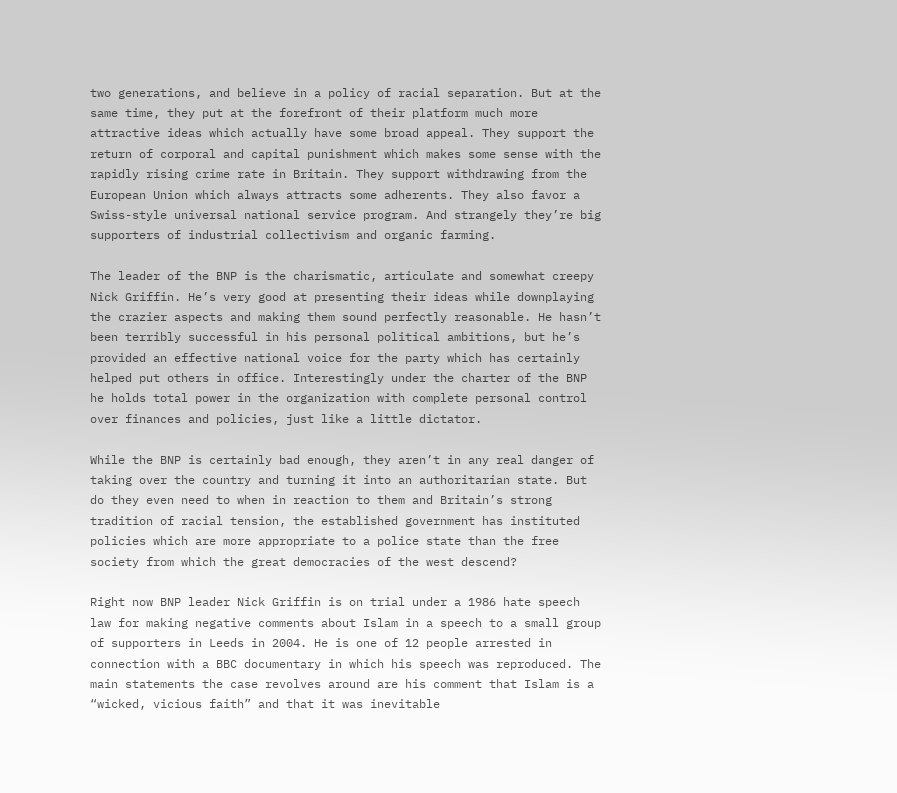two generations, and believe in a policy of racial separation. But at the same time, they put at the forefront of their platform much more attractive ideas which actually have some broad appeal. They support the return of corporal and capital punishment which makes some sense with the rapidly rising crime rate in Britain. They support withdrawing from the European Union which always attracts some adherents. They also favor a Swiss-style universal national service program. And strangely they’re big supporters of industrial collectivism and organic farming.

The leader of the BNP is the charismatic, articulate and somewhat creepy Nick Griffin. He’s very good at presenting their ideas while downplaying the crazier aspects and making them sound perfectly reasonable. He hasn’t been terribly successful in his personal political ambitions, but he’s provided an effective national voice for the party which has certainly helped put others in office. Interestingly under the charter of the BNP he holds total power in the organization with complete personal control over finances and policies, just like a little dictator.

While the BNP is certainly bad enough, they aren’t in any real danger of taking over the country and turning it into an authoritarian state. But do they even need to when in reaction to them and Britain’s strong tradition of racial tension, the established government has instituted policies which are more appropriate to a police state than the free society from which the great democracies of the west descend?

Right now BNP leader Nick Griffin is on trial under a 1986 hate speech law for making negative comments about Islam in a speech to a small group of supporters in Leeds in 2004. He is one of 12 people arrested in connection with a BBC documentary in which his speech was reproduced. The main statements the case revolves around are his comment that Islam is a “wicked, vicious faith” and that it was inevitable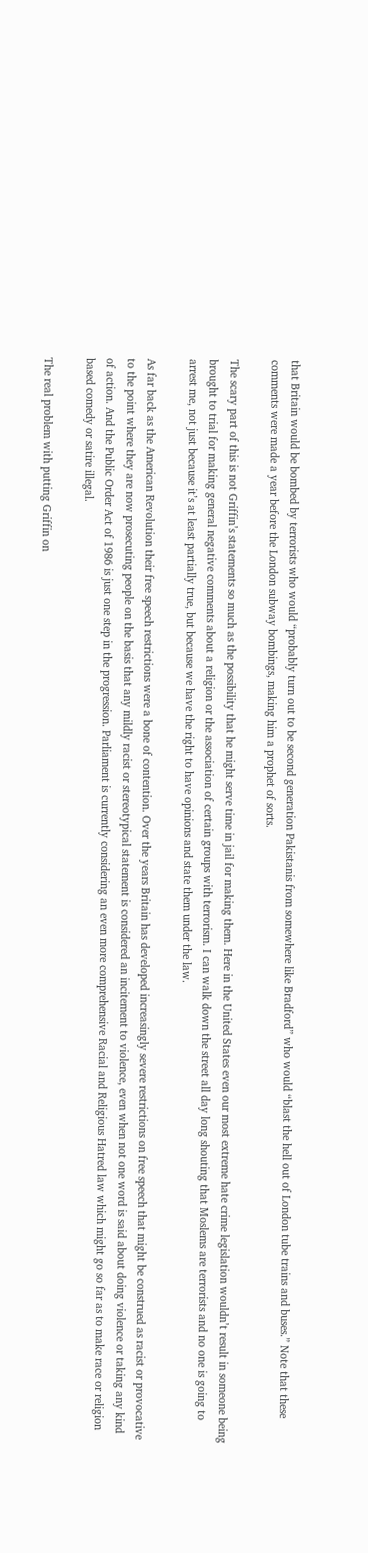that Britain would be bombed by terrorists who would “probably turn out to be second generation Pakistanis from somewhere like Bradford” who would “blast the hell out of London tube trains and buses.” Note that these comments were made a year before the London subway bombings, making him a prophet of sorts.

The scary part of this is not Griffin’s statements so much as the possibility that he might serve time in jail for making them. Here in the United States even our most extreme hate crime legislation wouldn’t result in someone being brought to trial for making general negative comments about a religion or the association of certain groups with terrorism. I can walk down the street all day long shouting that Moslems are terrorists and no one is going to arrest me, not just because it’s at least partially true, but because we have the right to have opinions and state them under the law.

As far back as the American Revolution their free speech restrictions were a bone of contention. Over the years Britain has developed increasingly severe restrictions on free speech that might be construed as racist or provocative to the point where they are now prosecuting people on the basis that any mildly racist or stereotypical statement is considered an incitement to violence, even when not one word is said about doing violence or taking any kind of action. And the Public Order Act of 1986 is just one step in the progression. Parliament is currently considering an even more comprehensive Racial and Religious Hatred law which might go so far as to make race or religion based comedy or satire illegal.

The real problem with putting Griffin on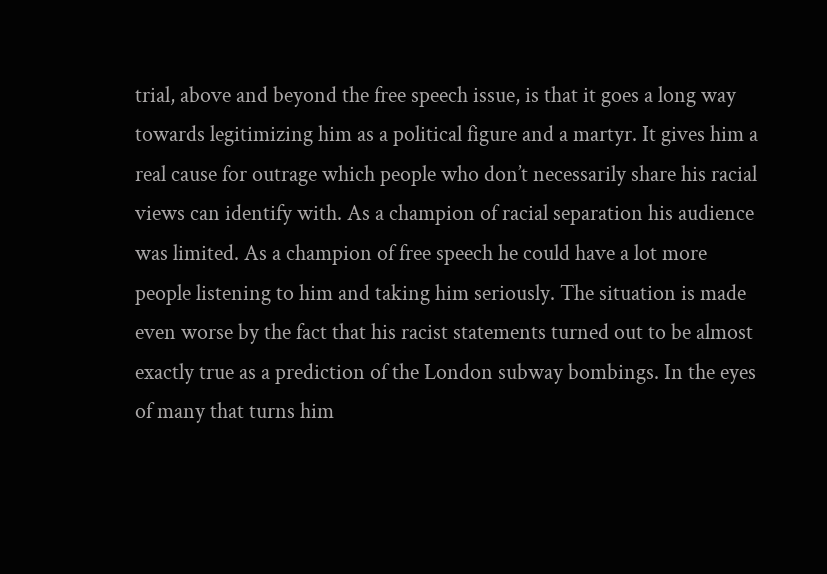trial, above and beyond the free speech issue, is that it goes a long way towards legitimizing him as a political figure and a martyr. It gives him a real cause for outrage which people who don’t necessarily share his racial views can identify with. As a champion of racial separation his audience was limited. As a champion of free speech he could have a lot more people listening to him and taking him seriously. The situation is made even worse by the fact that his racist statements turned out to be almost exactly true as a prediction of the London subway bombings. In the eyes of many that turns him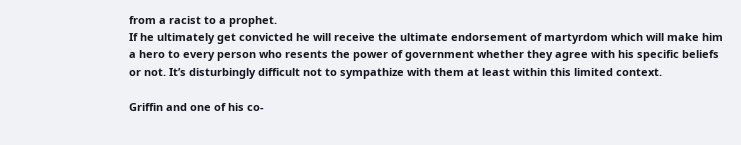from a racist to a prophet.
If he ultimately get convicted he will receive the ultimate endorsement of martyrdom which will make him a hero to every person who resents the power of government whether they agree with his specific beliefs or not. It’s disturbingly difficult not to sympathize with them at least within this limited context.

Griffin and one of his co-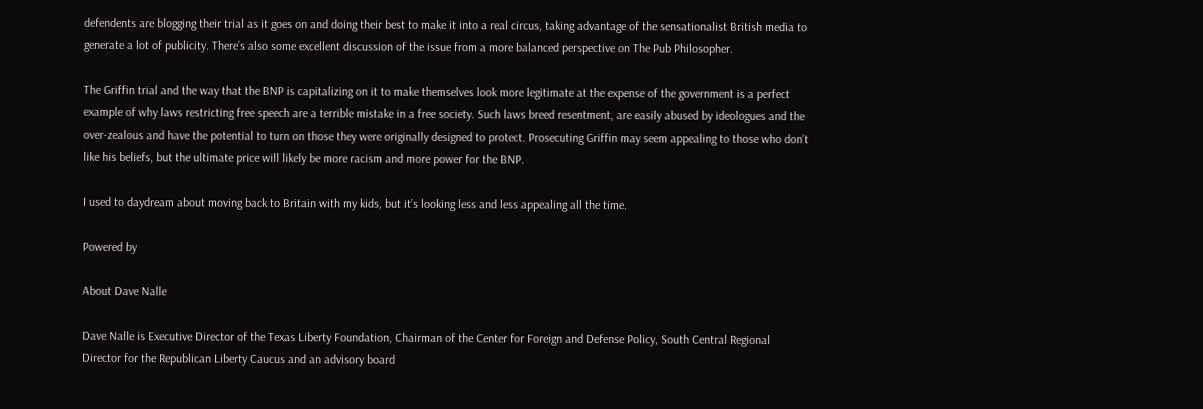defendents are blogging their trial as it goes on and doing their best to make it into a real circus, taking advantage of the sensationalist British media to generate a lot of publicity. There’s also some excellent discussion of the issue from a more balanced perspective on The Pub Philosopher.

The Griffin trial and the way that the BNP is capitalizing on it to make themselves look more legitimate at the expense of the government is a perfect example of why laws restricting free speech are a terrible mistake in a free society. Such laws breed resentment, are easily abused by ideologues and the over-zealous and have the potential to turn on those they were originally designed to protect. Prosecuting Griffin may seem appealing to those who don’t like his beliefs, but the ultimate price will likely be more racism and more power for the BNP.

I used to daydream about moving back to Britain with my kids, but it’s looking less and less appealing all the time.

Powered by

About Dave Nalle

Dave Nalle is Executive Director of the Texas Liberty Foundation, Chairman of the Center for Foreign and Defense Policy, South Central Regional Director for the Republican Liberty Caucus and an advisory board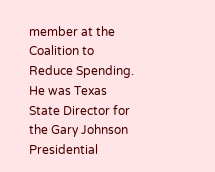member at the Coalition to Reduce Spending. He was Texas State Director for the Gary Johnson Presidential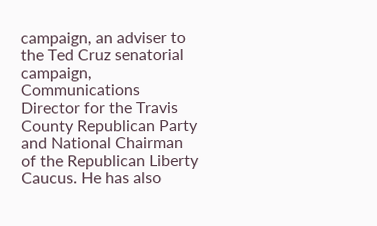campaign, an adviser to the Ted Cruz senatorial campaign, Communications Director for the Travis County Republican Party and National Chairman of the Republican Liberty Caucus. He has also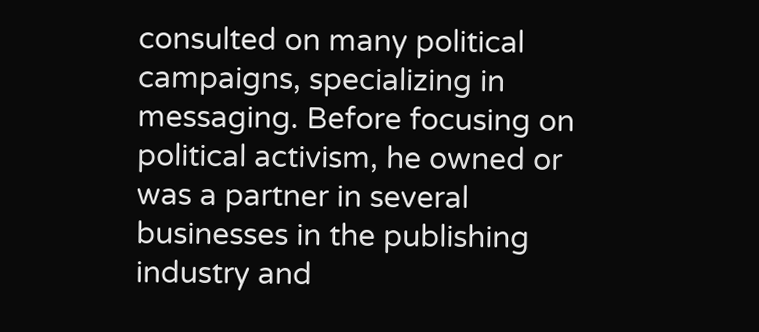consulted on many political campaigns, specializing in messaging. Before focusing on political activism, he owned or was a partner in several businesses in the publishing industry and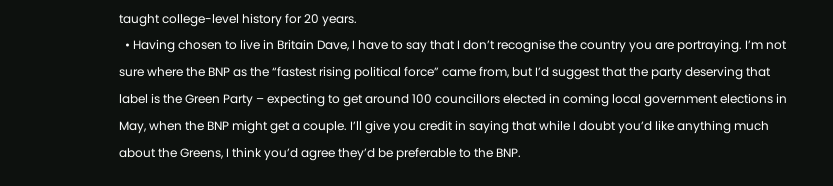taught college-level history for 20 years.
  • Having chosen to live in Britain Dave, I have to say that I don’t recognise the country you are portraying. I’m not sure where the BNP as the “fastest rising political force” came from, but I’d suggest that the party deserving that label is the Green Party – expecting to get around 100 councillors elected in coming local government elections in May, when the BNP might get a couple. I’ll give you credit in saying that while I doubt you’d like anything much about the Greens, I think you’d agree they’d be preferable to the BNP.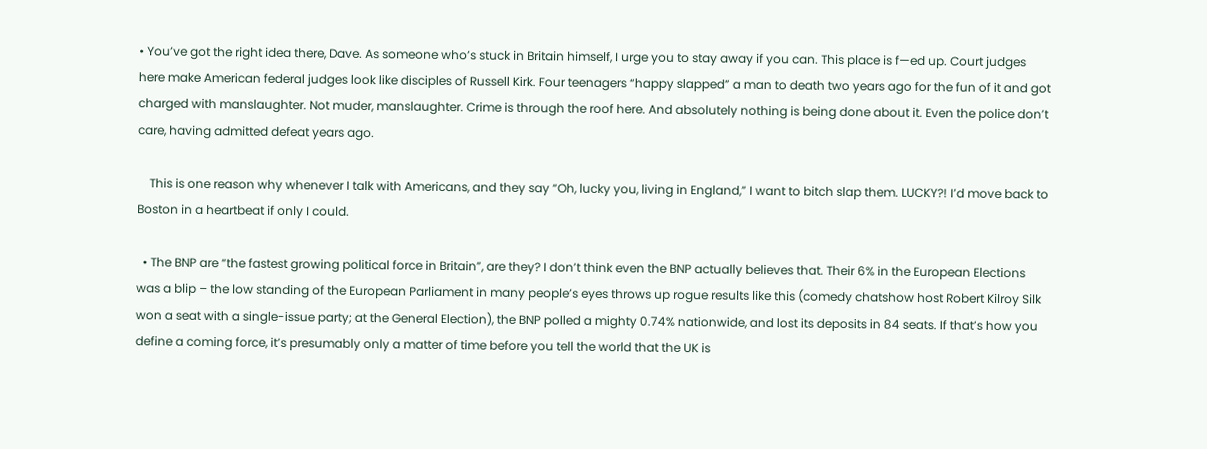• You’ve got the right idea there, Dave. As someone who’s stuck in Britain himself, I urge you to stay away if you can. This place is f—ed up. Court judges here make American federal judges look like disciples of Russell Kirk. Four teenagers “happy slapped” a man to death two years ago for the fun of it and got charged with manslaughter. Not muder, manslaughter. Crime is through the roof here. And absolutely nothing is being done about it. Even the police don’t care, having admitted defeat years ago.

    This is one reason why whenever I talk with Americans, and they say “Oh, lucky you, living in England,” I want to bitch slap them. LUCKY?! I’d move back to Boston in a heartbeat if only I could.

  • The BNP are “the fastest growing political force in Britain”, are they? I don’t think even the BNP actually believes that. Their 6% in the European Elections was a blip – the low standing of the European Parliament in many people’s eyes throws up rogue results like this (comedy chatshow host Robert Kilroy Silk won a seat with a single-issue party; at the General Election), the BNP polled a mighty 0.74% nationwide, and lost its deposits in 84 seats. If that’s how you define a coming force, it’s presumably only a matter of time before you tell the world that the UK is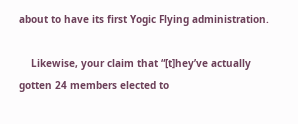about to have its first Yogic Flying administration.

    Likewise, your claim that “[t]hey’ve actually gotten 24 members elected to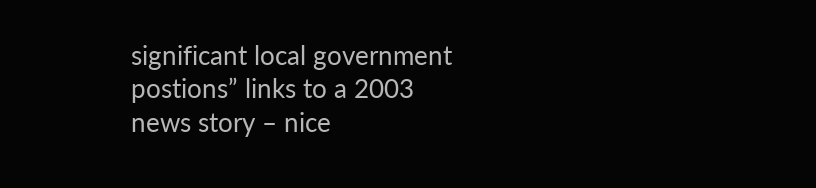significant local government postions” links to a 2003 news story – nice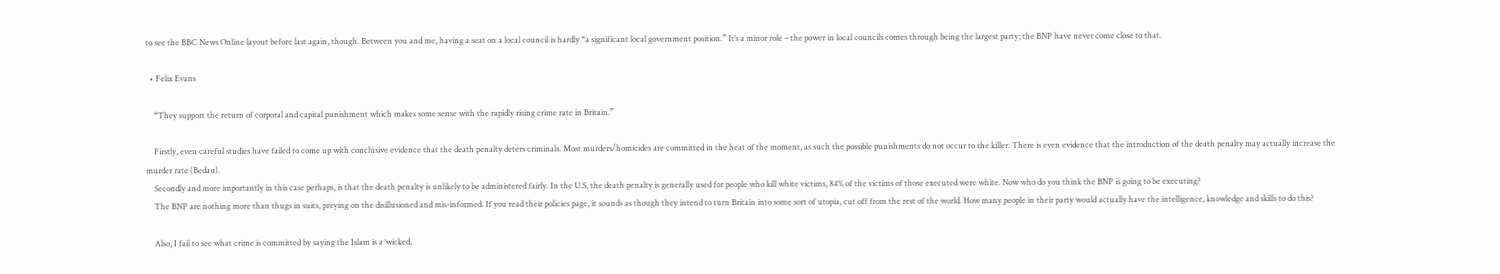to see the BBC News Online layout before last again, though. Between you and me, having a seat on a local council is hardly “a significant local government position.” It’s a minor role – the power in local councils comes through being the largest party; the BNP have never come close to that.

  • Felix Evans

    “They support the return of corporal and capital punishment which makes some sense with the rapidly rising crime rate in Britain.”

    Firstly, even careful studies have failed to come up with conclusive evidence that the death penalty deters criminals. Most murders/homicides are committed in the heat of the moment, as such the possible punishments do not occur to the killer. There is even evidence that the introduction of the death penalty may actually increase the murder rate (Bedau).
    Secondly and more importantly in this case perhaps, is that the death penalty is unlikely to be administered fairly. In the U.S, the death penalty is generally used for people who kill white victims, 84% of the victims of those executed were white. Now who do you think the BNP is going to be executing?
    The BNP are nothing more than thugs in suits, preying on the disillusioned and mis-informed. If you read their policies page, it sounds as though they intend to turn Britain into some sort of utopia, cut off from the rest of the world. How many people in their party would actually have the intelligence, knowledge and skills to do this?

    Also, I fail to see what crime is committed by saying the Islam is a ‘wicked,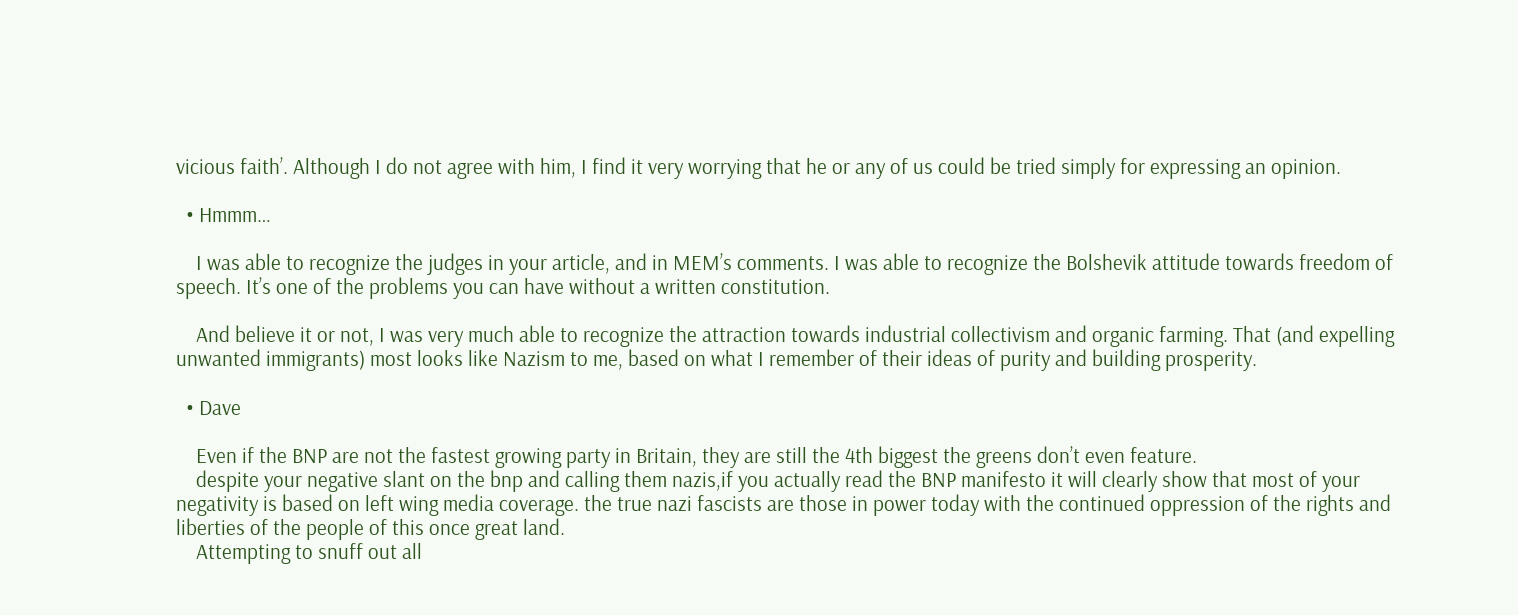vicious faith’. Although I do not agree with him, I find it very worrying that he or any of us could be tried simply for expressing an opinion.

  • Hmmm…

    I was able to recognize the judges in your article, and in MEM’s comments. I was able to recognize the Bolshevik attitude towards freedom of speech. It’s one of the problems you can have without a written constitution.

    And believe it or not, I was very much able to recognize the attraction towards industrial collectivism and organic farming. That (and expelling unwanted immigrants) most looks like Nazism to me, based on what I remember of their ideas of purity and building prosperity.

  • Dave

    Even if the BNP are not the fastest growing party in Britain, they are still the 4th biggest the greens don’t even feature.
    despite your negative slant on the bnp and calling them nazis,if you actually read the BNP manifesto it will clearly show that most of your negativity is based on left wing media coverage. the true nazi fascists are those in power today with the continued oppression of the rights and liberties of the people of this once great land.
    Attempting to snuff out all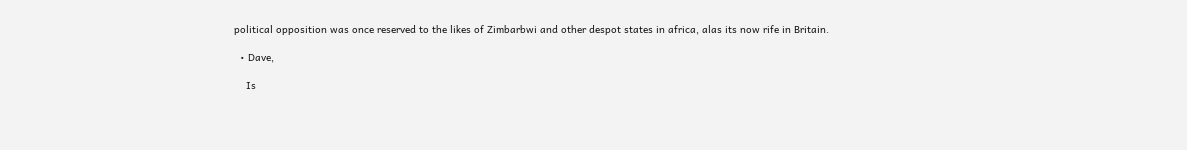political opposition was once reserved to the likes of Zimbarbwi and other despot states in africa, alas its now rife in Britain.

  • Dave,

    Is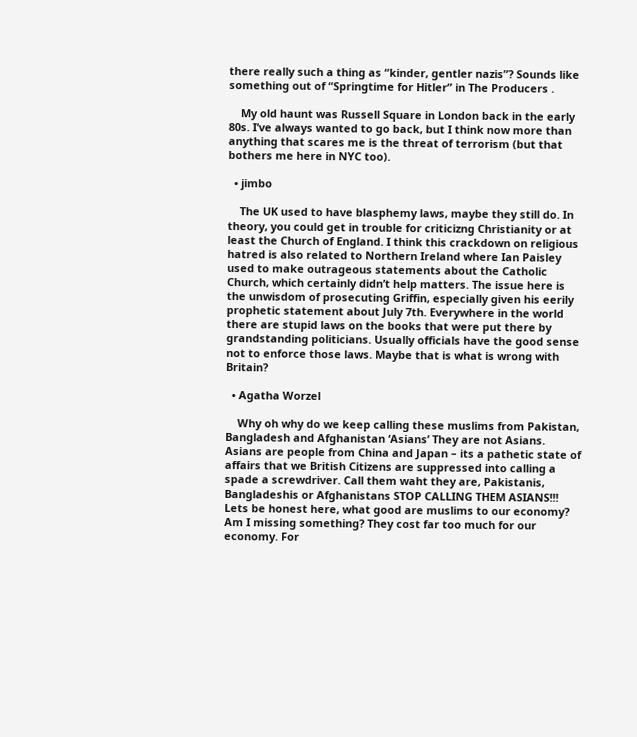there really such a thing as “kinder, gentler nazis”? Sounds like something out of “Springtime for Hitler” in The Producers .

    My old haunt was Russell Square in London back in the early 80s. I’ve always wanted to go back, but I think now more than anything that scares me is the threat of terrorism (but that bothers me here in NYC too).

  • jimbo

    The UK used to have blasphemy laws, maybe they still do. In theory, you could get in trouble for criticizng Christianity or at least the Church of England. I think this crackdown on religious hatred is also related to Northern Ireland where Ian Paisley used to make outrageous statements about the Catholic Church, which certainly didn’t help matters. The issue here is the unwisdom of prosecuting Griffin, especially given his eerily prophetic statement about July 7th. Everywhere in the world there are stupid laws on the books that were put there by grandstanding politicians. Usually officials have the good sense not to enforce those laws. Maybe that is what is wrong with Britain?

  • Agatha Worzel

    Why oh why do we keep calling these muslims from Pakistan, Bangladesh and Afghanistan ‘Asians’ They are not Asians. Asians are people from China and Japan – its a pathetic state of affairs that we British Citizens are suppressed into calling a spade a screwdriver. Call them waht they are, Pakistanis, Bangladeshis or Afghanistans STOP CALLING THEM ASIANS!!! Lets be honest here, what good are muslims to our economy? Am I missing something? They cost far too much for our economy. For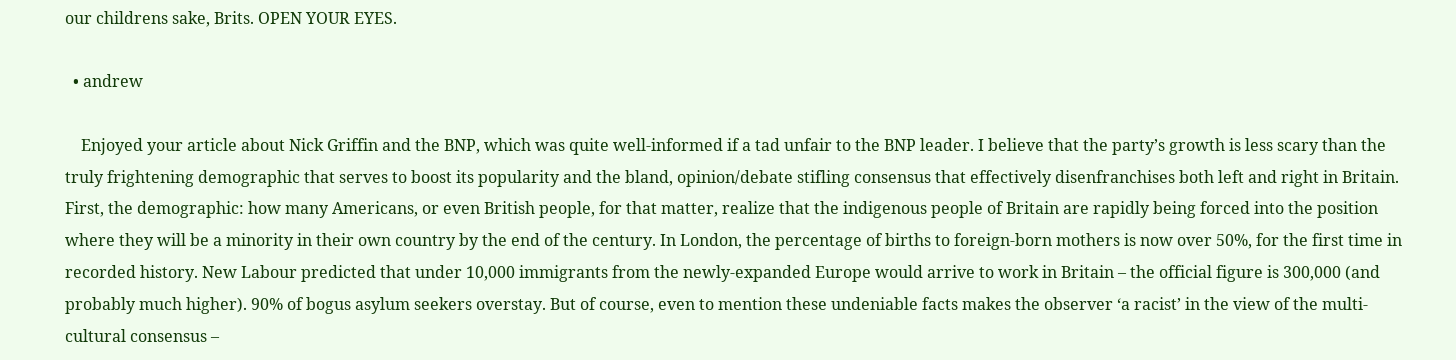our childrens sake, Brits. OPEN YOUR EYES.

  • andrew

    Enjoyed your article about Nick Griffin and the BNP, which was quite well-informed if a tad unfair to the BNP leader. I believe that the party’s growth is less scary than the truly frightening demographic that serves to boost its popularity and the bland, opinion/debate stifling consensus that effectively disenfranchises both left and right in Britain. First, the demographic: how many Americans, or even British people, for that matter, realize that the indigenous people of Britain are rapidly being forced into the position where they will be a minority in their own country by the end of the century. In London, the percentage of births to foreign-born mothers is now over 50%, for the first time in recorded history. New Labour predicted that under 10,000 immigrants from the newly-expanded Europe would arrive to work in Britain – the official figure is 300,000 (and probably much higher). 90% of bogus asylum seekers overstay. But of course, even to mention these undeniable facts makes the observer ‘a racist’ in the view of the multi-cultural consensus –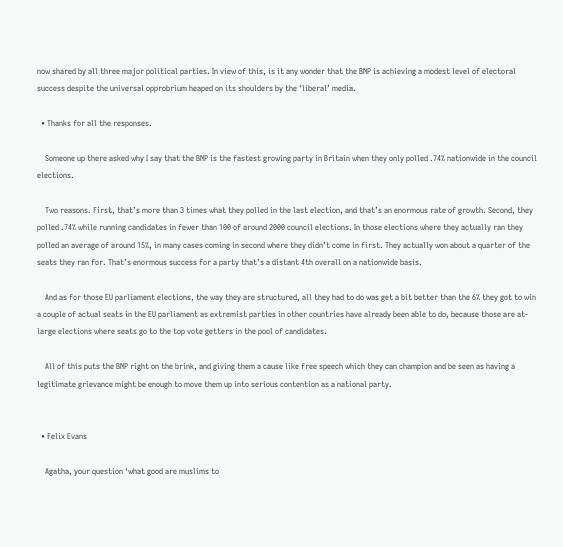now shared by all three major political parties. In view of this, is it any wonder that the BNP is achieving a modest level of electoral success despite the universal opprobrium heaped on its shoulders by the ‘liberal’ media.

  • Thanks for all the responses.

    Someone up there asked why I say that the BNP is the fastest growing party in Britain when they only polled .74% nationwide in the council elections.

    Two reasons. First, that’s more than 3 times what they polled in the last election, and that’s an enormous rate of growth. Second, they polled .74% while running candidates in fewer than 100 of around 2000 council elections. In those elections where they actually ran they polled an average of around 15%, in many cases coming in second where they didn’t come in first. They actually won about a quarter of the seats they ran for. That’s enormous success for a party that’s a distant 4th overall on a nationwide basis.

    And as for those EU parliament elections, the way they are structured, all they had to do was get a bit better than the 6% they got to win a couple of actual seats in the EU parliament as extremist parties in other countries have already been able to do, because those are at-large elections where seats go to the top vote getters in the pool of candidates.

    All of this puts the BNP right on the brink, and giving them a cause like free speech which they can champion and be seen as having a legitimate grievance might be enough to move them up into serious contention as a national party.


  • Felix Evans

    Agatha, your question ‘what good are muslims to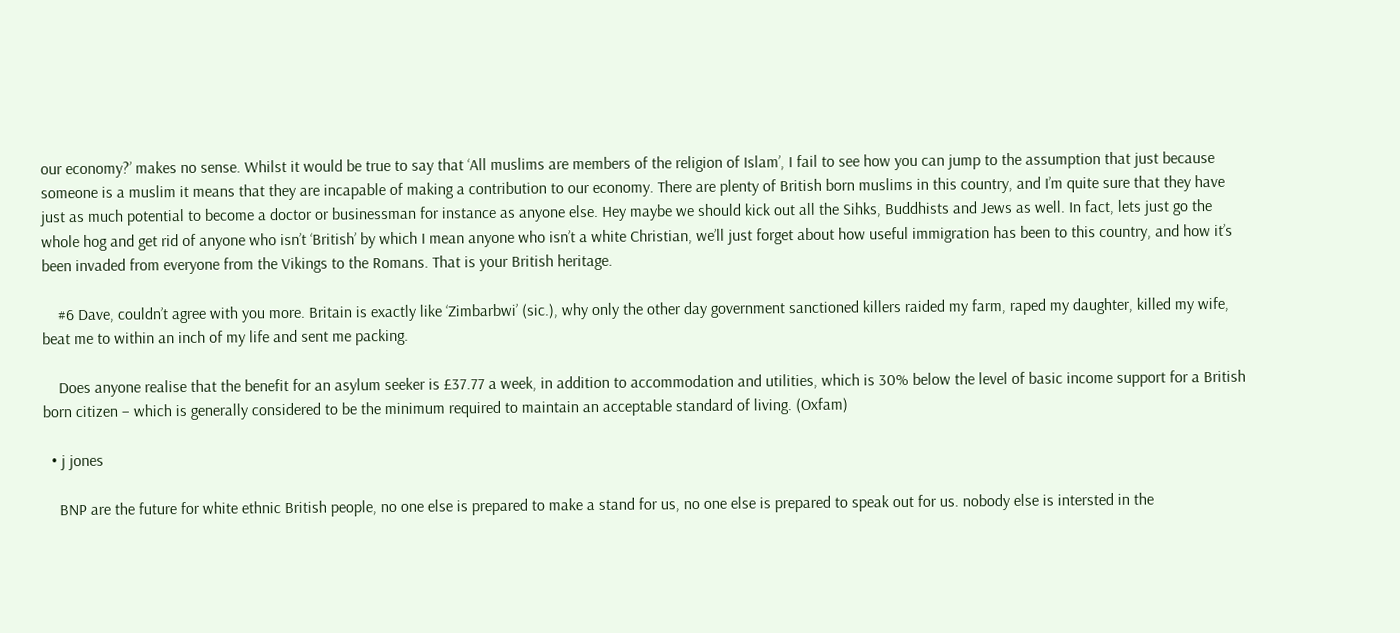our economy?’ makes no sense. Whilst it would be true to say that ‘All muslims are members of the religion of Islam’, I fail to see how you can jump to the assumption that just because someone is a muslim it means that they are incapable of making a contribution to our economy. There are plenty of British born muslims in this country, and I’m quite sure that they have just as much potential to become a doctor or businessman for instance as anyone else. Hey maybe we should kick out all the Sihks, Buddhists and Jews as well. In fact, lets just go the whole hog and get rid of anyone who isn’t ‘British’ by which I mean anyone who isn’t a white Christian, we’ll just forget about how useful immigration has been to this country, and how it’s been invaded from everyone from the Vikings to the Romans. That is your British heritage.

    #6 Dave, couldn’t agree with you more. Britain is exactly like ‘Zimbarbwi’ (sic.), why only the other day government sanctioned killers raided my farm, raped my daughter, killed my wife, beat me to within an inch of my life and sent me packing.

    Does anyone realise that the benefit for an asylum seeker is £37.77 a week, in addition to accommodation and utilities, which is 30% below the level of basic income support for a British born citizen – which is generally considered to be the minimum required to maintain an acceptable standard of living. (Oxfam)

  • j jones

    BNP are the future for white ethnic British people, no one else is prepared to make a stand for us, no one else is prepared to speak out for us. nobody else is intersted in the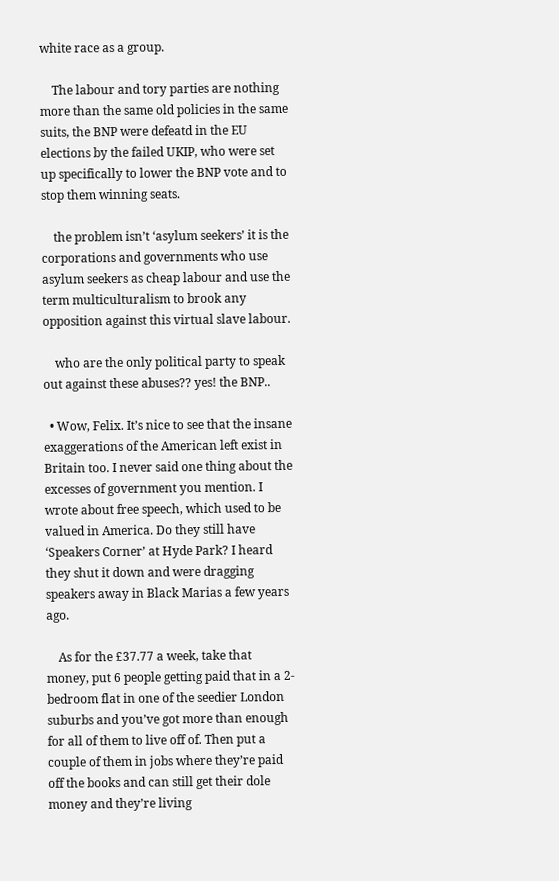white race as a group.

    The labour and tory parties are nothing more than the same old policies in the same suits, the BNP were defeatd in the EU elections by the failed UKIP, who were set up specifically to lower the BNP vote and to stop them winning seats.

    the problem isn’t ‘asylum seekers’ it is the corporations and governments who use asylum seekers as cheap labour and use the term multiculturalism to brook any opposition against this virtual slave labour.

    who are the only political party to speak out against these abuses?? yes! the BNP..

  • Wow, Felix. It’s nice to see that the insane exaggerations of the American left exist in Britain too. I never said one thing about the excesses of government you mention. I wrote about free speech, which used to be valued in America. Do they still have ‘Speakers Corner’ at Hyde Park? I heard they shut it down and were dragging speakers away in Black Marias a few years ago.

    As for the £37.77 a week, take that money, put 6 people getting paid that in a 2-bedroom flat in one of the seedier London suburbs and you’ve got more than enough for all of them to live off of. Then put a couple of them in jobs where they’re paid off the books and can still get their dole money and they’re living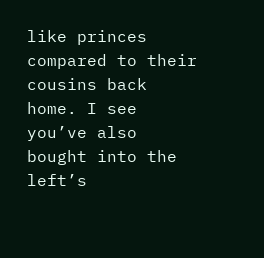like princes compared to their cousins back home. I see you’ve also bought into the left’s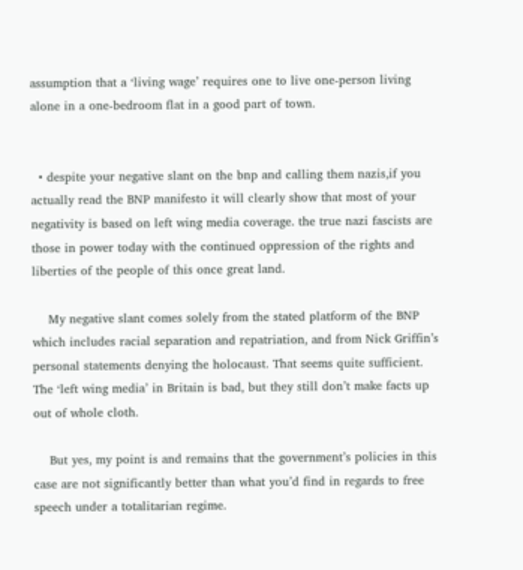assumption that a ‘living wage’ requires one to live one-person living alone in a one-bedroom flat in a good part of town.


  • despite your negative slant on the bnp and calling them nazis,if you actually read the BNP manifesto it will clearly show that most of your negativity is based on left wing media coverage. the true nazi fascists are those in power today with the continued oppression of the rights and liberties of the people of this once great land.

    My negative slant comes solely from the stated platform of the BNP which includes racial separation and repatriation, and from Nick Griffin’s personal statements denying the holocaust. That seems quite sufficient. The ‘left wing media’ in Britain is bad, but they still don’t make facts up out of whole cloth.

    But yes, my point is and remains that the government’s policies in this case are not significantly better than what you’d find in regards to free speech under a totalitarian regime.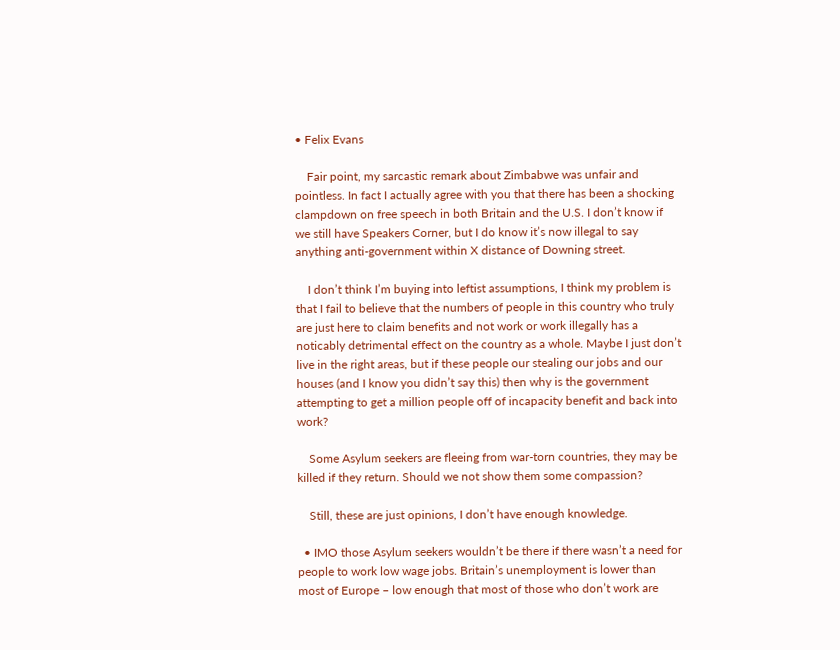• Felix Evans

    Fair point, my sarcastic remark about Zimbabwe was unfair and pointless. In fact I actually agree with you that there has been a shocking clampdown on free speech in both Britain and the U.S. I don’t know if we still have Speakers Corner, but I do know it’s now illegal to say anything anti-government within X distance of Downing street.

    I don’t think I’m buying into leftist assumptions, I think my problem is that I fail to believe that the numbers of people in this country who truly are just here to claim benefits and not work or work illegally has a noticably detrimental effect on the country as a whole. Maybe I just don’t live in the right areas, but if these people our stealing our jobs and our houses (and I know you didn’t say this) then why is the government attempting to get a million people off of incapacity benefit and back into work?

    Some Asylum seekers are fleeing from war-torn countries, they may be killed if they return. Should we not show them some compassion?

    Still, these are just opinions, I don’t have enough knowledge.

  • IMO those Asylum seekers wouldn’t be there if there wasn’t a need for people to work low wage jobs. Britain’s unemployment is lower than most of Europe – low enough that most of those who don’t work are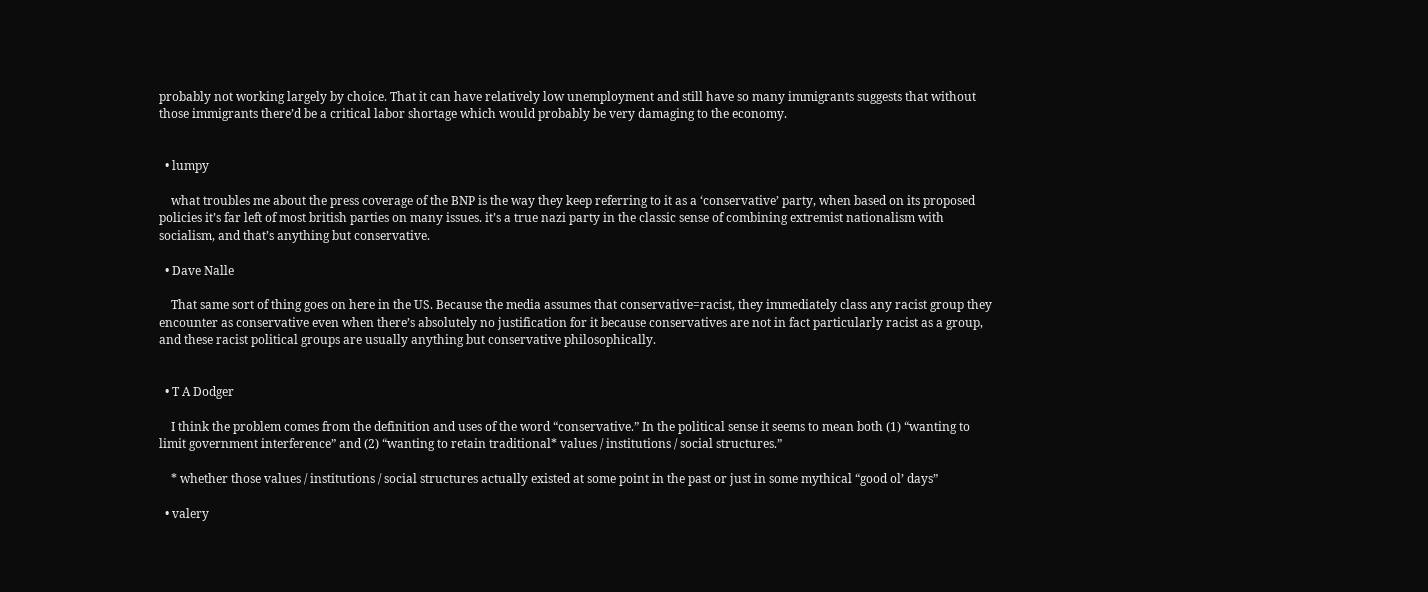probably not working largely by choice. That it can have relatively low unemployment and still have so many immigrants suggests that without those immigrants there’d be a critical labor shortage which would probably be very damaging to the economy.


  • lumpy

    what troubles me about the press coverage of the BNP is the way they keep referring to it as a ‘conservative’ party, when based on its proposed policies it’s far left of most british parties on many issues. it’s a true nazi party in the classic sense of combining extremist nationalism with socialism, and that’s anything but conservative.

  • Dave Nalle

    That same sort of thing goes on here in the US. Because the media assumes that conservative=racist, they immediately class any racist group they encounter as conservative even when there’s absolutely no justification for it because conservatives are not in fact particularly racist as a group, and these racist political groups are usually anything but conservative philosophically.


  • T A Dodger

    I think the problem comes from the definition and uses of the word “conservative.” In the political sense it seems to mean both (1) “wanting to limit government interference” and (2) “wanting to retain traditional* values / institutions / social structures.”

    * whether those values / institutions / social structures actually existed at some point in the past or just in some mythical “good ol’ days”

  • valery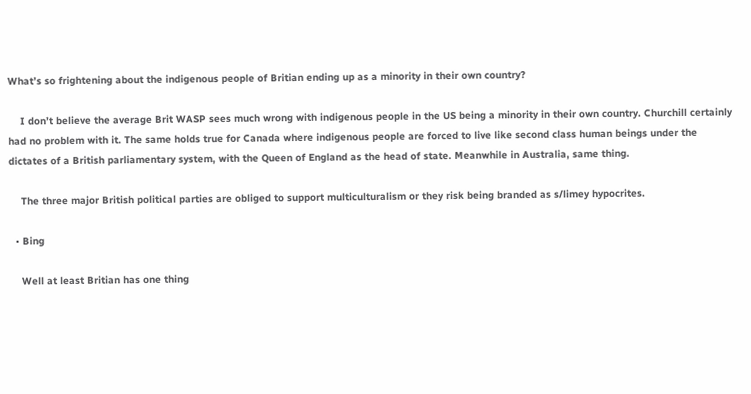What’s so frightening about the indigenous people of Britian ending up as a minority in their own country?

    I don’t believe the average Brit WASP sees much wrong with indigenous people in the US being a minority in their own country. Churchill certainly had no problem with it. The same holds true for Canada where indigenous people are forced to live like second class human beings under the dictates of a British parliamentary system, with the Queen of England as the head of state. Meanwhile in Australia, same thing.

    The three major British political parties are obliged to support multiculturalism or they risk being branded as s/limey hypocrites.

  • Bing

    Well at least Britian has one thing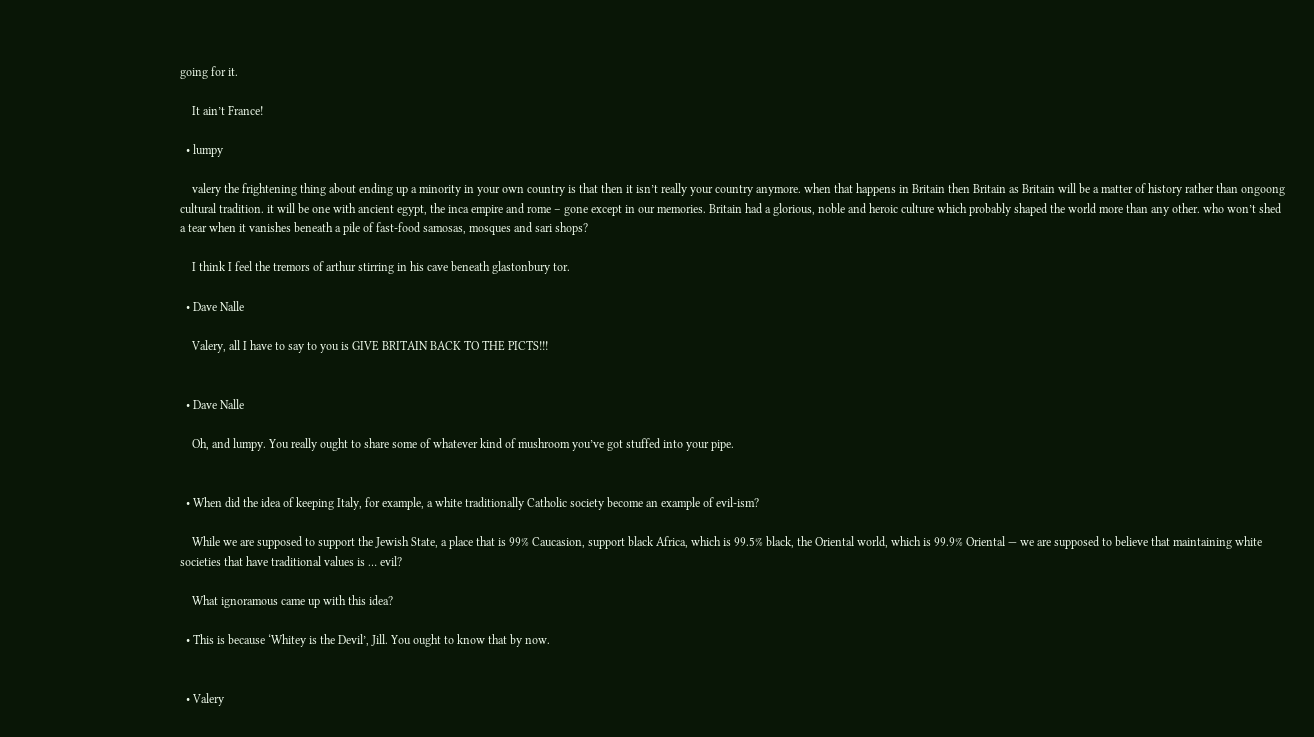going for it.

    It ain’t France!

  • lumpy

    valery the frightening thing about ending up a minority in your own country is that then it isn’t really your country anymore. when that happens in Britain then Britain as Britain will be a matter of history rather than ongoong cultural tradition. it will be one with ancient egypt, the inca empire and rome – gone except in our memories. Britain had a glorious, noble and heroic culture which probably shaped the world more than any other. who won’t shed a tear when it vanishes beneath a pile of fast-food samosas, mosques and sari shops?

    I think I feel the tremors of arthur stirring in his cave beneath glastonbury tor.

  • Dave Nalle

    Valery, all I have to say to you is GIVE BRITAIN BACK TO THE PICTS!!!


  • Dave Nalle

    Oh, and lumpy. You really ought to share some of whatever kind of mushroom you’ve got stuffed into your pipe.


  • When did the idea of keeping Italy, for example, a white traditionally Catholic society become an example of evil-ism?

    While we are supposed to support the Jewish State, a place that is 99% Caucasion, support black Africa, which is 99.5% black, the Oriental world, which is 99.9% Oriental — we are supposed to believe that maintaining white societies that have traditional values is … evil?

    What ignoramous came up with this idea?

  • This is because ‘Whitey is the Devil’, Jill. You ought to know that by now.


  • Valery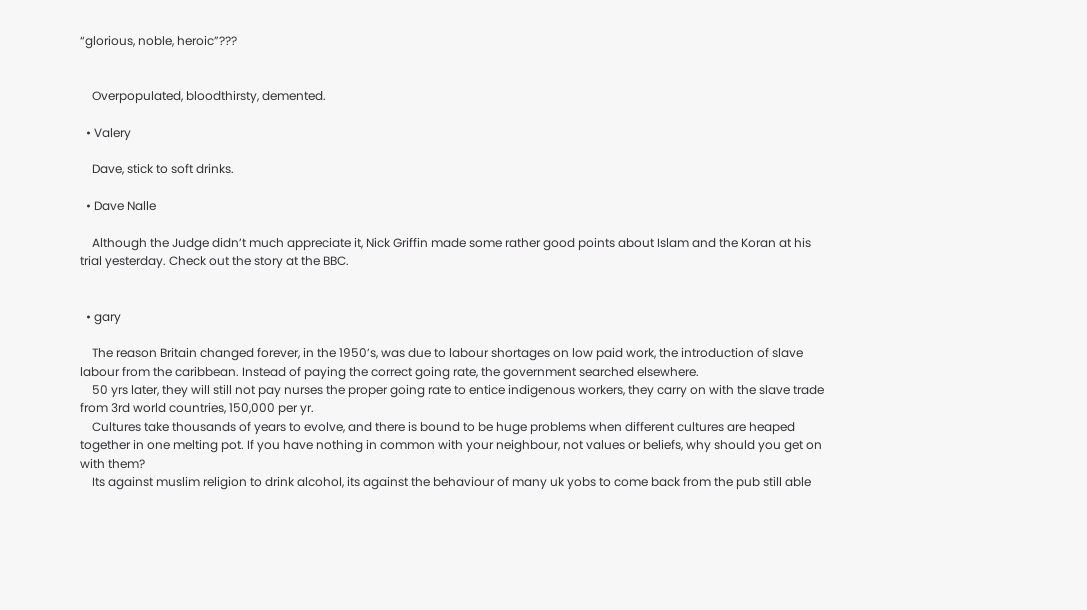“glorious, noble, heroic”???


    Overpopulated, bloodthirsty, demented.

  • Valery

    Dave, stick to soft drinks.

  • Dave Nalle

    Although the Judge didn’t much appreciate it, Nick Griffin made some rather good points about Islam and the Koran at his trial yesterday. Check out the story at the BBC.


  • gary

    The reason Britain changed forever, in the 1950’s, was due to labour shortages on low paid work, the introduction of slave labour from the caribbean. Instead of paying the correct going rate, the government searched elsewhere.
    50 yrs later, they will still not pay nurses the proper going rate to entice indigenous workers, they carry on with the slave trade from 3rd world countries, 150,000 per yr.
    Cultures take thousands of years to evolve, and there is bound to be huge problems when different cultures are heaped together in one melting pot. If you have nothing in common with your neighbour, not values or beliefs, why should you get on with them?
    Its against muslim religion to drink alcohol, its against the behaviour of many uk yobs to come back from the pub still able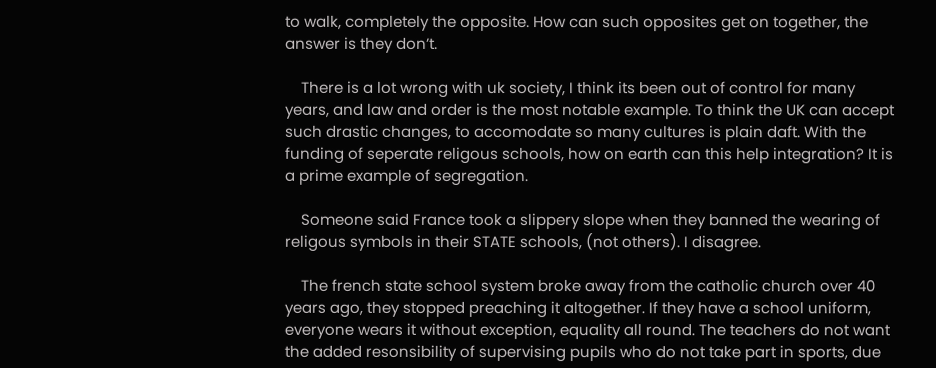to walk, completely the opposite. How can such opposites get on together, the answer is they don’t.

    There is a lot wrong with uk society, I think its been out of control for many years, and law and order is the most notable example. To think the UK can accept such drastic changes, to accomodate so many cultures is plain daft. With the funding of seperate religous schools, how on earth can this help integration? It is a prime example of segregation.

    Someone said France took a slippery slope when they banned the wearing of religous symbols in their STATE schools, (not others). I disagree.

    The french state school system broke away from the catholic church over 40 years ago, they stopped preaching it altogether. If they have a school uniform, everyone wears it without exception, equality all round. The teachers do not want the added resonsibility of supervising pupils who do not take part in sports, due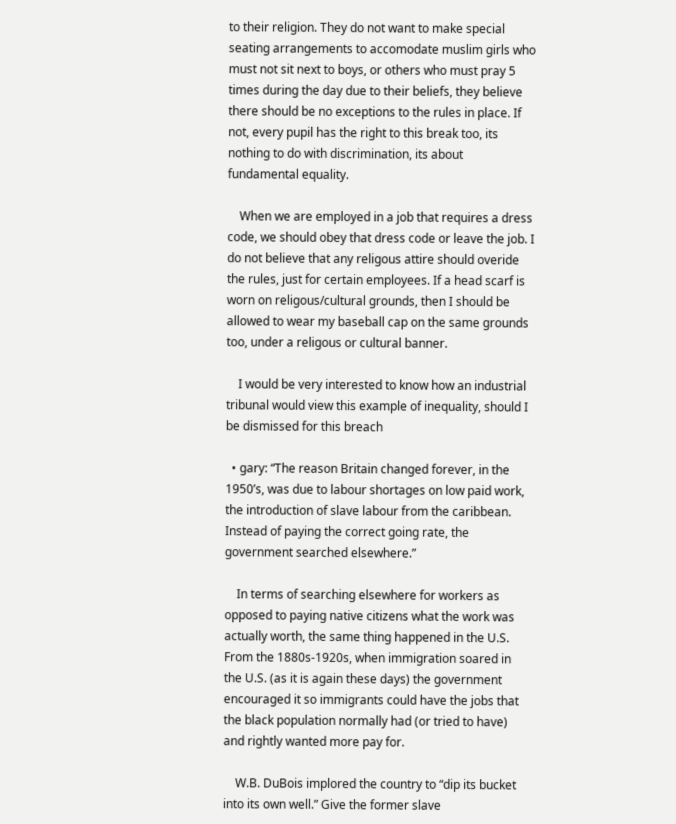to their religion. They do not want to make special seating arrangements to accomodate muslim girls who must not sit next to boys, or others who must pray 5 times during the day due to their beliefs, they believe there should be no exceptions to the rules in place. If not, every pupil has the right to this break too, its nothing to do with discrimination, its about fundamental equality.

    When we are employed in a job that requires a dress code, we should obey that dress code or leave the job. I do not believe that any religous attire should overide the rules, just for certain employees. If a head scarf is worn on religous/cultural grounds, then I should be allowed to wear my baseball cap on the same grounds too, under a religous or cultural banner.

    I would be very interested to know how an industrial tribunal would view this example of inequality, should I be dismissed for this breach

  • gary: “The reason Britain changed forever, in the 1950’s, was due to labour shortages on low paid work, the introduction of slave labour from the caribbean. Instead of paying the correct going rate, the government searched elsewhere.”

    In terms of searching elsewhere for workers as opposed to paying native citizens what the work was actually worth, the same thing happened in the U.S. From the 1880s-1920s, when immigration soared in the U.S. (as it is again these days) the government encouraged it so immigrants could have the jobs that the black population normally had (or tried to have) and rightly wanted more pay for.

    W.B. DuBois implored the country to “dip its bucket into its own well.” Give the former slave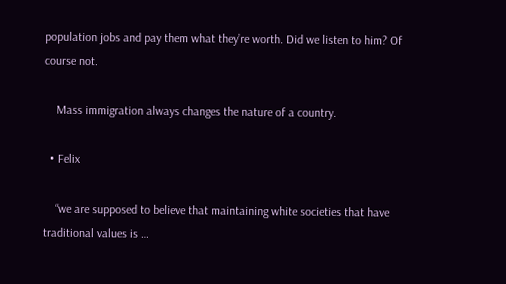population jobs and pay them what they’re worth. Did we listen to him? Of course not.

    Mass immigration always changes the nature of a country.

  • Felix

    “we are supposed to believe that maintaining white societies that have traditional values is …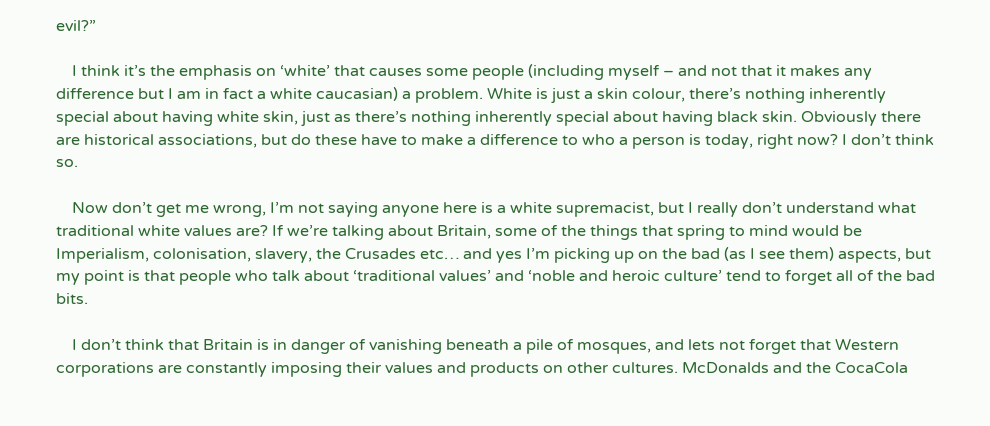evil?”

    I think it’s the emphasis on ‘white’ that causes some people (including myself – and not that it makes any difference but I am in fact a white caucasian) a problem. White is just a skin colour, there’s nothing inherently special about having white skin, just as there’s nothing inherently special about having black skin. Obviously there are historical associations, but do these have to make a difference to who a person is today, right now? I don’t think so.

    Now don’t get me wrong, I’m not saying anyone here is a white supremacist, but I really don’t understand what traditional white values are? If we’re talking about Britain, some of the things that spring to mind would be Imperialism, colonisation, slavery, the Crusades etc… and yes I’m picking up on the bad (as I see them) aspects, but my point is that people who talk about ‘traditional values’ and ‘noble and heroic culture’ tend to forget all of the bad bits.

    I don’t think that Britain is in danger of vanishing beneath a pile of mosques, and lets not forget that Western corporations are constantly imposing their values and products on other cultures. McDonalds and the CocaCola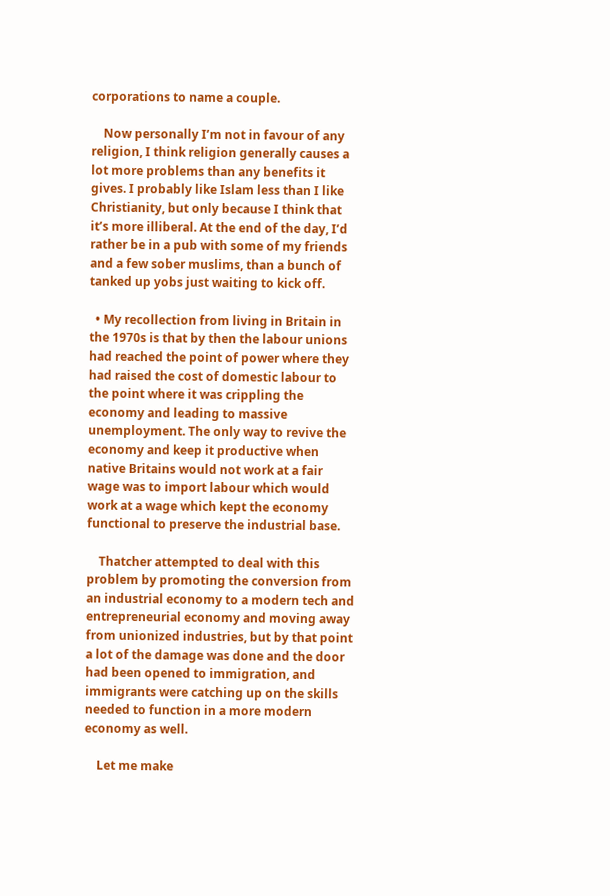corporations to name a couple.

    Now personally I’m not in favour of any religion, I think religion generally causes a lot more problems than any benefits it gives. I probably like Islam less than I like Christianity, but only because I think that it’s more illiberal. At the end of the day, I’d rather be in a pub with some of my friends and a few sober muslims, than a bunch of tanked up yobs just waiting to kick off.

  • My recollection from living in Britain in the 1970s is that by then the labour unions had reached the point of power where they had raised the cost of domestic labour to the point where it was crippling the economy and leading to massive unemployment. The only way to revive the economy and keep it productive when native Britains would not work at a fair wage was to import labour which would work at a wage which kept the economy functional to preserve the industrial base.

    Thatcher attempted to deal with this problem by promoting the conversion from an industrial economy to a modern tech and entrepreneurial economy and moving away from unionized industries, but by that point a lot of the damage was done and the door had been opened to immigration, and immigrants were catching up on the skills needed to function in a more modern economy as well.

    Let me make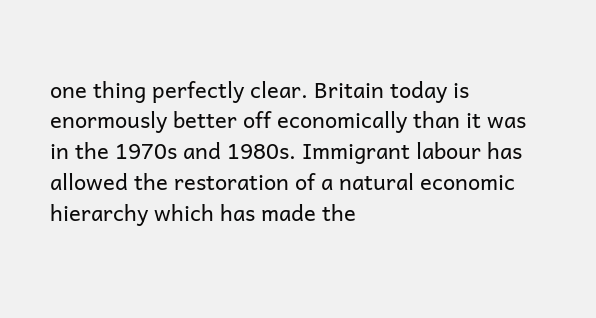one thing perfectly clear. Britain today is enormously better off economically than it was in the 1970s and 1980s. Immigrant labour has allowed the restoration of a natural economic hierarchy which has made the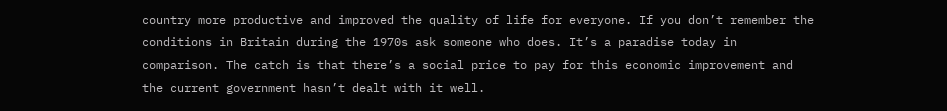country more productive and improved the quality of life for everyone. If you don’t remember the conditions in Britain during the 1970s ask someone who does. It’s a paradise today in comparison. The catch is that there’s a social price to pay for this economic improvement and the current government hasn’t dealt with it well.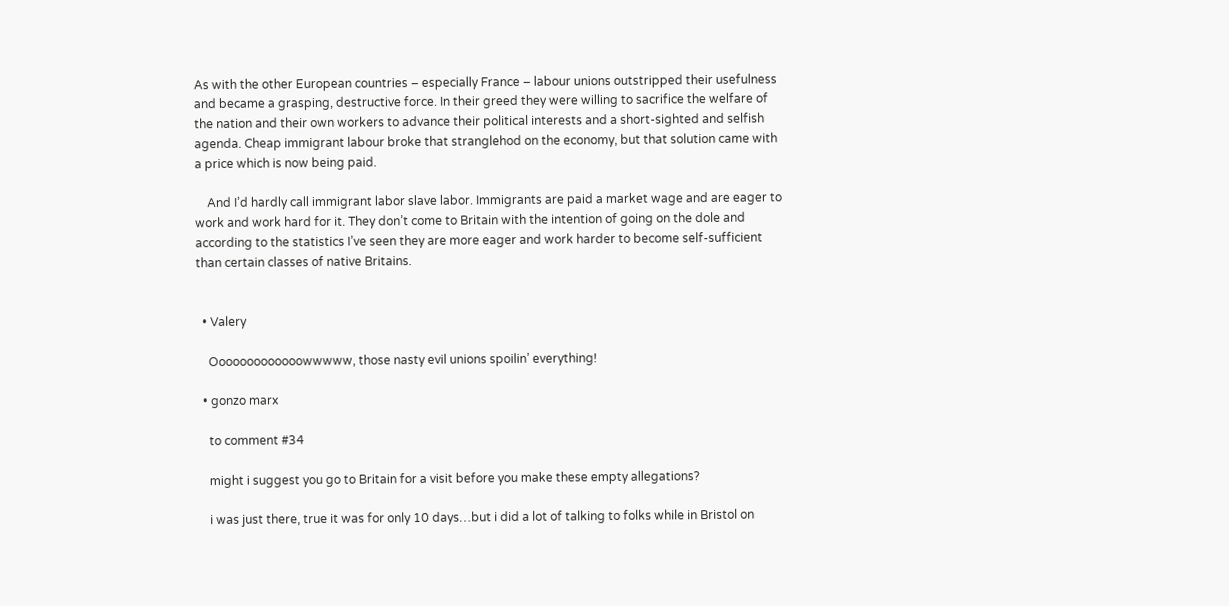As with the other European countries – especially France – labour unions outstripped their usefulness and became a grasping, destructive force. In their greed they were willing to sacrifice the welfare of the nation and their own workers to advance their political interests and a short-sighted and selfish agenda. Cheap immigrant labour broke that stranglehod on the economy, but that solution came with a price which is now being paid.

    And I’d hardly call immigrant labor slave labor. Immigrants are paid a market wage and are eager to work and work hard for it. They don’t come to Britain with the intention of going on the dole and according to the statistics I’ve seen they are more eager and work harder to become self-sufficient than certain classes of native Britains.


  • Valery

    Ooooooooooooowwwww, those nasty evil unions spoilin’ everything!

  • gonzo marx

    to comment #34

    might i suggest you go to Britain for a visit before you make these empty allegations?

    i was just there, true it was for only 10 days…but i did a lot of talking to folks while in Bristol on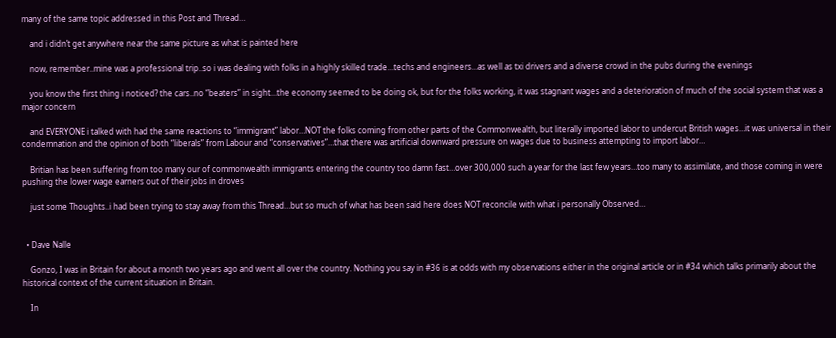many of the same topic addressed in this Post and Thread…

    and i didn’t get anywhere near the same picture as what is painted here

    now, remember..mine was a professional trip..so i was dealing with folks in a highly skilled trade…techs and engineers…as well as txi drivers and a diverse crowd in the pubs during the evenings

    you know the first thing i noticed? the cars..no “beaters” in sight…the economy seemed to be doing ok, but for the folks working, it was stagnant wages and a deterioration of much of the social system that was a major concern

    and EVERYONE i talked with had the same reactions to “immigrant” labor…NOT the folks coming from other parts of the Commonwealth, but literally imported labor to undercut British wages…it was universal in their condemnation and the opinion of both “liberals” from Labour and “conservatives”…that there was artificial downward pressure on wages due to business attempting to import labor…

    Britian has been suffering from too many our of commonwealth immigrants entering the country too damn fast…over 300,000 such a year for the last few years…too many to assimilate, and those coming in were pushing the lower wage earners out of their jobs in droves

    just some Thoughts..i had been trying to stay away from this Thread…but so much of what has been said here does NOT reconcile with what i personally Observed…


  • Dave Nalle

    Gonzo, I was in Britain for about a month two years ago and went all over the country. Nothing you say in #36 is at odds with my observations either in the original article or in #34 which talks primarily about the historical context of the current situation in Britain.

    In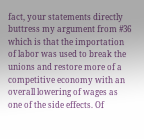fact, your statements directly buttress my argument from #36 which is that the importation of labor was used to break the unions and restore more of a competitive economy with an overall lowering of wages as one of the side effects. Of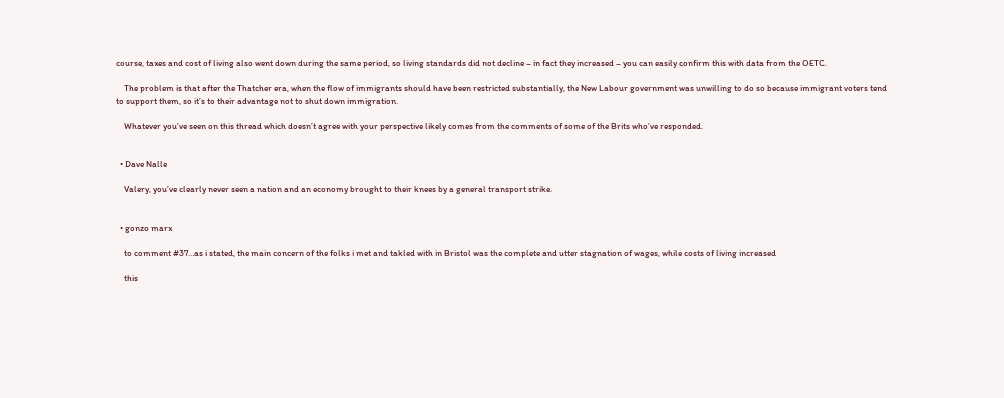course, taxes and cost of living also went down during the same period, so living standards did not decline – in fact they increased – you can easily confirm this with data from the OETC.

    The problem is that after the Thatcher era, when the flow of immigrants should have been restricted substantially, the New Labour government was unwilling to do so because immigrant voters tend to support them, so it’s to their advantage not to shut down immigration.

    Whatever you’ve seen on this thread which doesn’t agree with your perspective likely comes from the comments of some of the Brits who’ve responded.


  • Dave Nalle

    Valery, you’ve clearly never seen a nation and an economy brought to their knees by a general transport strike.


  • gonzo marx

    to comment #37…as i stated, the main concern of the folks i met and takled with in Bristol was the complete and utter stagnation of wages, while costs of living increased

    this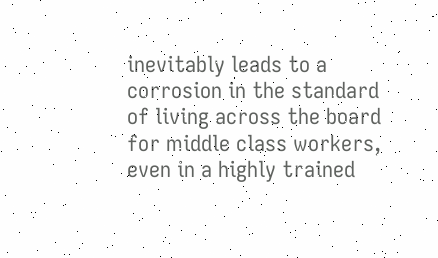inevitably leads to a corrosion in the standard of living across the board for middle class workers, even in a highly trained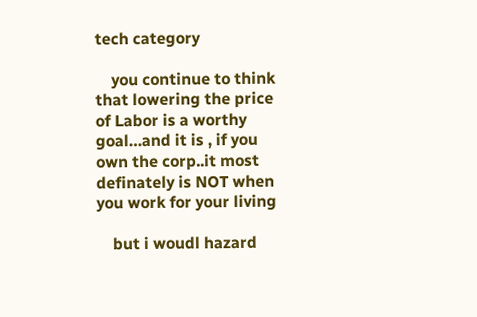tech category

    you continue to think that lowering the price of Labor is a worthy goal…and it is , if you own the corp..it most definately is NOT when you work for your living

    but i woudl hazard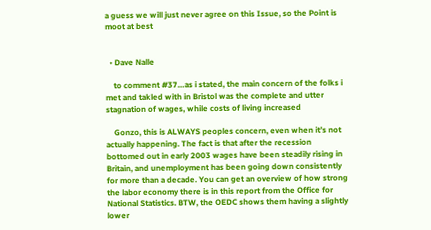a guess we will just never agree on this Issue, so the Point is moot at best


  • Dave Nalle

    to comment #37…as i stated, the main concern of the folks i met and takled with in Bristol was the complete and utter stagnation of wages, while costs of living increased

    Gonzo, this is ALWAYS peoples concern, even when it’s not actually happening. The fact is that after the recession bottomed out in early 2003 wages have been steadily rising in Britain, and unemployment has been going down consistently for more than a decade. You can get an overview of how strong the labor economy there is in this report from the Office for National Statistics. BTW, the OEDC shows them having a slightly lower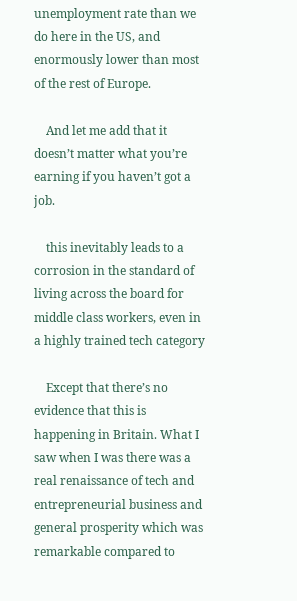unemployment rate than we do here in the US, and enormously lower than most of the rest of Europe.

    And let me add that it doesn’t matter what you’re earning if you haven’t got a job.

    this inevitably leads to a corrosion in the standard of living across the board for middle class workers, even in a highly trained tech category

    Except that there’s no evidence that this is happening in Britain. What I saw when I was there was a real renaissance of tech and entrepreneurial business and general prosperity which was remarkable compared to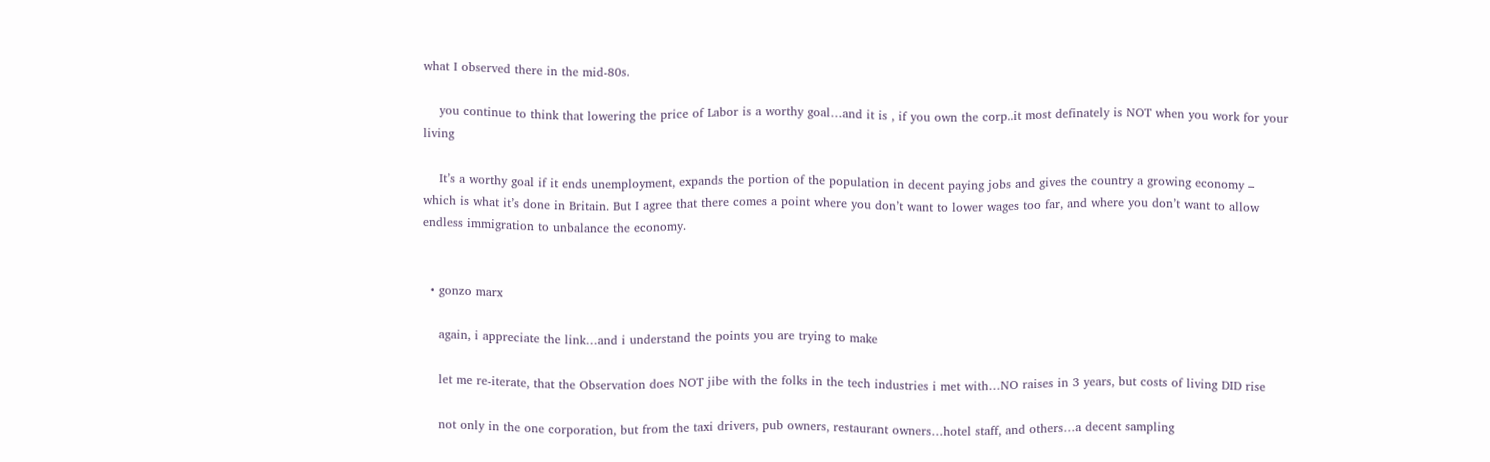what I observed there in the mid-80s.

    you continue to think that lowering the price of Labor is a worthy goal…and it is , if you own the corp..it most definately is NOT when you work for your living

    It’s a worthy goal if it ends unemployment, expands the portion of the population in decent paying jobs and gives the country a growing economy – which is what it’s done in Britain. But I agree that there comes a point where you don’t want to lower wages too far, and where you don’t want to allow endless immigration to unbalance the economy.


  • gonzo marx

    again, i appreciate the link…and i understand the points you are trying to make

    let me re-iterate, that the Observation does NOT jibe with the folks in the tech industries i met with…NO raises in 3 years, but costs of living DID rise

    not only in the one corporation, but from the taxi drivers, pub owners, restaurant owners…hotel staff, and others…a decent sampling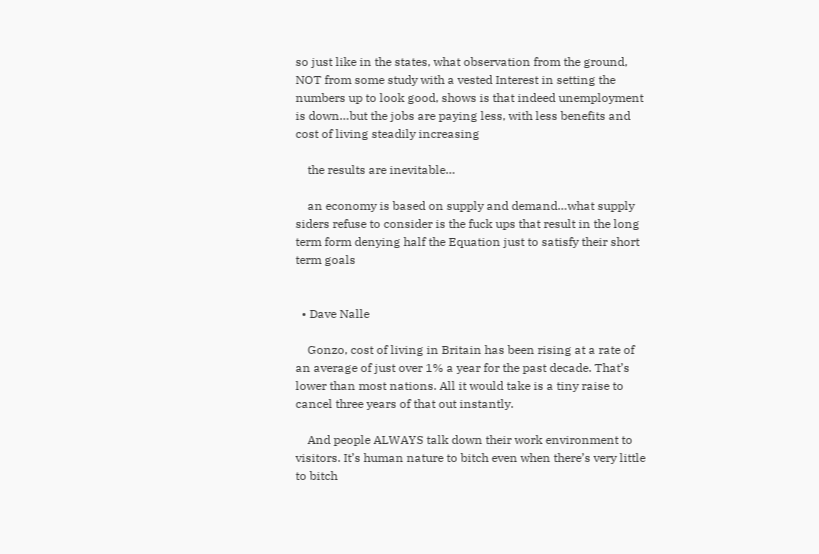so just like in the states, what observation from the ground, NOT from some study with a vested Interest in setting the numbers up to look good, shows is that indeed unemployment is down…but the jobs are paying less, with less benefits and cost of living steadily increasing

    the results are inevitable…

    an economy is based on supply and demand…what supply siders refuse to consider is the fuck ups that result in the long term form denying half the Equation just to satisfy their short term goals


  • Dave Nalle

    Gonzo, cost of living in Britain has been rising at a rate of an average of just over 1% a year for the past decade. That’s lower than most nations. All it would take is a tiny raise to cancel three years of that out instantly.

    And people ALWAYS talk down their work environment to visitors. It’s human nature to bitch even when there’s very little to bitch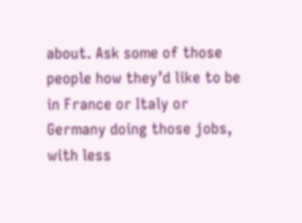about. Ask some of those people how they’d like to be in France or Italy or Germany doing those jobs, with less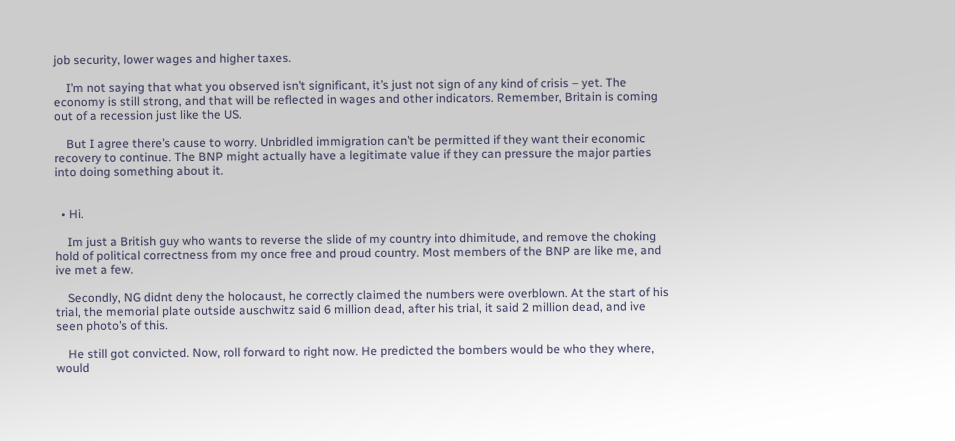job security, lower wages and higher taxes.

    I’m not saying that what you observed isn’t significant, it’s just not sign of any kind of crisis – yet. The economy is still strong, and that will be reflected in wages and other indicators. Remember, Britain is coming out of a recession just like the US.

    But I agree there’s cause to worry. Unbridled immigration can’t be permitted if they want their economic recovery to continue. The BNP might actually have a legitimate value if they can pressure the major parties into doing something about it.


  • Hi.

    Im just a British guy who wants to reverse the slide of my country into dhimitude, and remove the choking hold of political correctness from my once free and proud country. Most members of the BNP are like me, and ive met a few.

    Secondly, NG didnt deny the holocaust, he correctly claimed the numbers were overblown. At the start of his trial, the memorial plate outside auschwitz said 6 million dead, after his trial, it said 2 million dead, and ive seen photo’s of this.

    He still got convicted. Now, roll forward to right now. He predicted the bombers would be who they where, would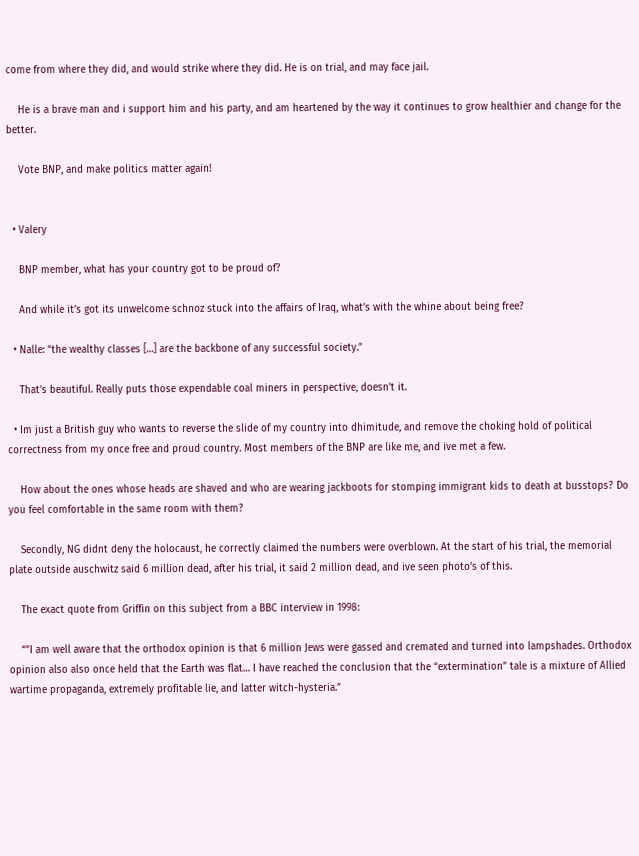come from where they did, and would strike where they did. He is on trial, and may face jail.

    He is a brave man and i support him and his party, and am heartened by the way it continues to grow healthier and change for the better.

    Vote BNP, and make politics matter again!


  • Valery

    BNP member, what has your country got to be proud of?

    And while it’s got its unwelcome schnoz stuck into the affairs of Iraq, what’s with the whine about being free?

  • Nalle: “the wealthy classes […] are the backbone of any successful society.”

    That’s beautiful. Really puts those expendable coal miners in perspective, doesn’t it.

  • Im just a British guy who wants to reverse the slide of my country into dhimitude, and remove the choking hold of political correctness from my once free and proud country. Most members of the BNP are like me, and ive met a few.

    How about the ones whose heads are shaved and who are wearing jackboots for stomping immigrant kids to death at busstops? Do you feel comfortable in the same room with them?

    Secondly, NG didnt deny the holocaust, he correctly claimed the numbers were overblown. At the start of his trial, the memorial plate outside auschwitz said 6 million dead, after his trial, it said 2 million dead, and ive seen photo’s of this.

    The exact quote from Griffin on this subject from a BBC interview in 1998:

    “”I am well aware that the orthodox opinion is that 6 million Jews were gassed and cremated and turned into lampshades. Orthodox opinion also also once held that the Earth was flat… I have reached the conclusion that the “extermination” tale is a mixture of Allied wartime propaganda, extremely profitable lie, and latter witch-hysteria.”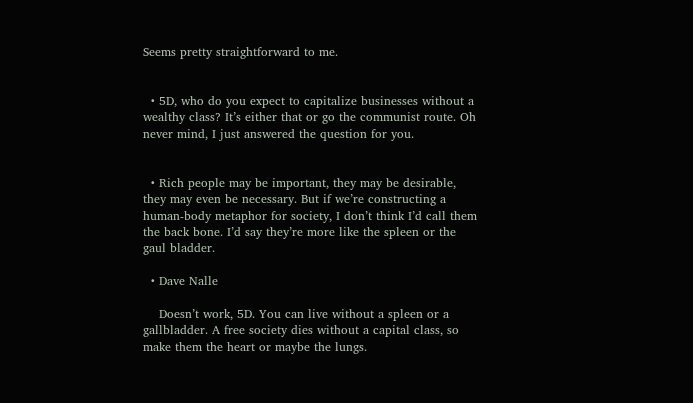Seems pretty straightforward to me.


  • 5D, who do you expect to capitalize businesses without a wealthy class? It’s either that or go the communist route. Oh never mind, I just answered the question for you.


  • Rich people may be important, they may be desirable, they may even be necessary. But if we’re constructing a human-body metaphor for society, I don’t think I’d call them the back bone. I’d say they’re more like the spleen or the gaul bladder.

  • Dave Nalle

    Doesn’t work, 5D. You can live without a spleen or a gallbladder. A free society dies without a capital class, so make them the heart or maybe the lungs.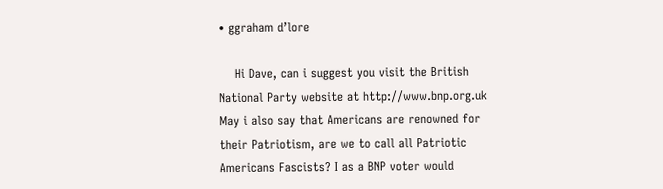• ggraham d’lore

    Hi Dave, can i suggest you visit the British National Party website at http://www.bnp.org.uk May i also say that Americans are renowned for their Patriotism, are we to call all Patriotic Americans Fascists? I as a BNP voter would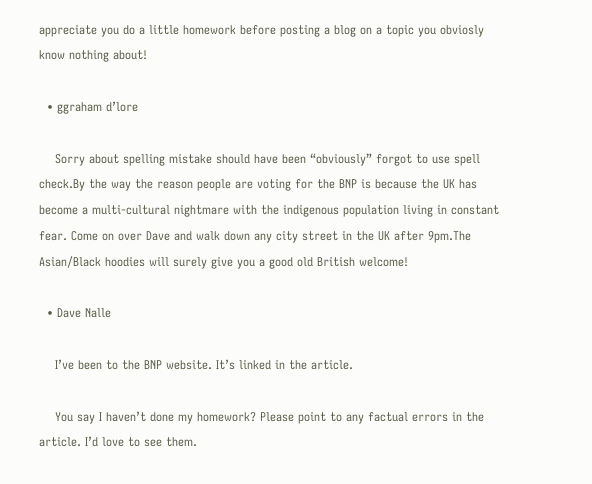appreciate you do a little homework before posting a blog on a topic you obviosly know nothing about!

  • ggraham d’lore

    Sorry about spelling mistake should have been “obviously” forgot to use spell check.By the way the reason people are voting for the BNP is because the UK has become a multi-cultural nightmare with the indigenous population living in constant fear. Come on over Dave and walk down any city street in the UK after 9pm.The Asian/Black hoodies will surely give you a good old British welcome!

  • Dave Nalle

    I’ve been to the BNP website. It’s linked in the article.

    You say I haven’t done my homework? Please point to any factual errors in the article. I’d love to see them.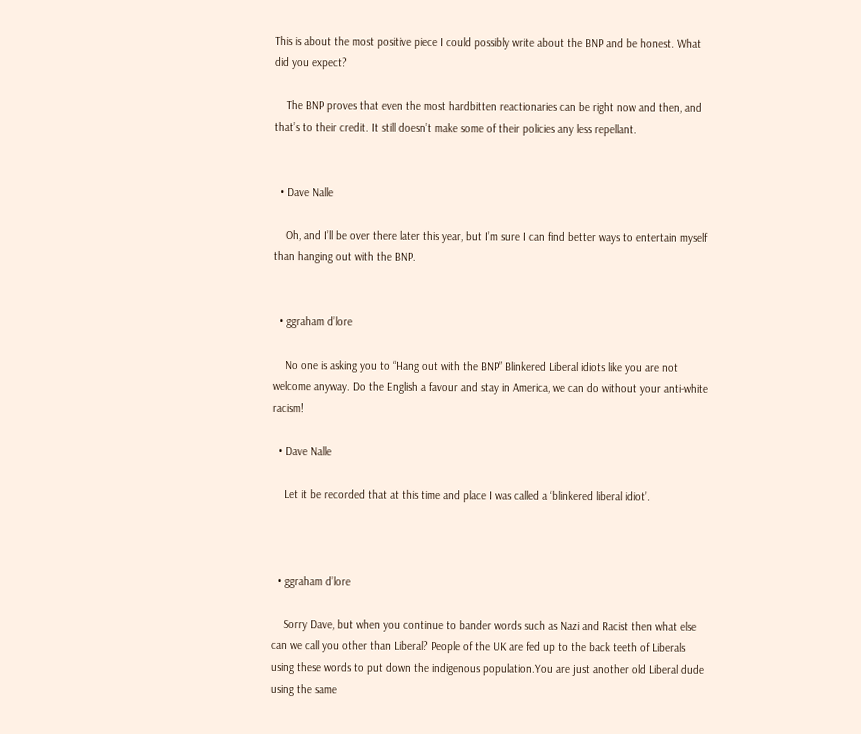This is about the most positive piece I could possibly write about the BNP and be honest. What did you expect?

    The BNP proves that even the most hardbitten reactionaries can be right now and then, and that’s to their credit. It still doesn’t make some of their policies any less repellant.


  • Dave Nalle

    Oh, and I’ll be over there later this year, but I’m sure I can find better ways to entertain myself than hanging out with the BNP.


  • ggraham d’lore

    No one is asking you to “Hang out with the BNP” Blinkered Liberal idiots like you are not welcome anyway. Do the English a favour and stay in America, we can do without your anti-white racism!

  • Dave Nalle

    Let it be recorded that at this time and place I was called a ‘blinkered liberal idiot’.



  • ggraham d’lore

    Sorry Dave, but when you continue to bander words such as Nazi and Racist then what else can we call you other than Liberal? People of the UK are fed up to the back teeth of Liberals using these words to put down the indigenous population.You are just another old Liberal dude using the same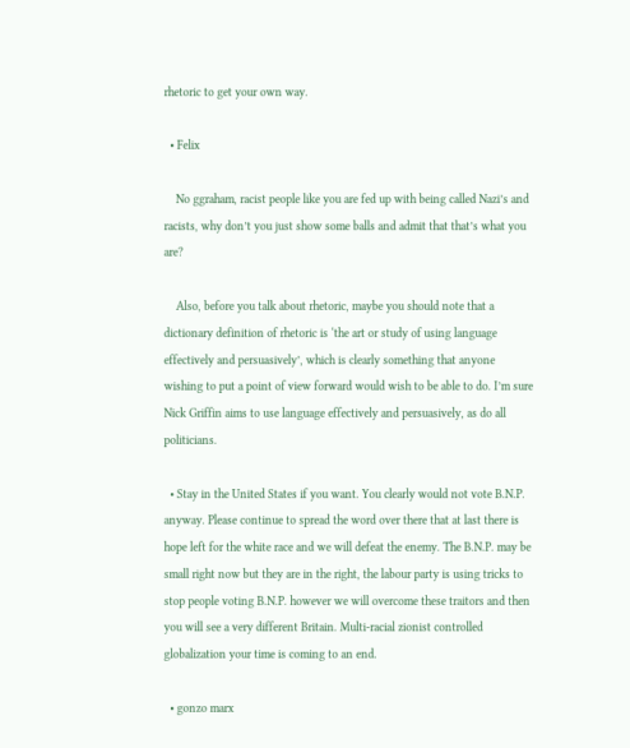rhetoric to get your own way.

  • Felix

    No ggraham, racist people like you are fed up with being called Nazi’s and racists, why don’t you just show some balls and admit that that’s what you are?

    Also, before you talk about rhetoric, maybe you should note that a dictionary definition of rhetoric is ‘the art or study of using language effectively and persuasively’, which is clearly something that anyone wishing to put a point of view forward would wish to be able to do. I’m sure Nick Griffin aims to use language effectively and persuasively, as do all politicians.

  • Stay in the United States if you want. You clearly would not vote B.N.P. anyway. Please continue to spread the word over there that at last there is hope left for the white race and we will defeat the enemy. The B.N.P. may be small right now but they are in the right, the labour party is using tricks to stop people voting B.N.P. however we will overcome these traitors and then you will see a very different Britain. Multi-racial zionist controlled globalization your time is coming to an end.

  • gonzo marx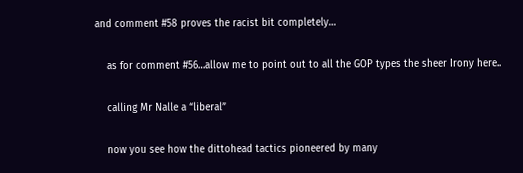and comment #58 proves the racist bit completely…

    as for comment #56…allow me to point out to all the GOP types the sheer Irony here..

    calling Mr Nalle a “liberal”

    now you see how the dittohead tactics pioneered by many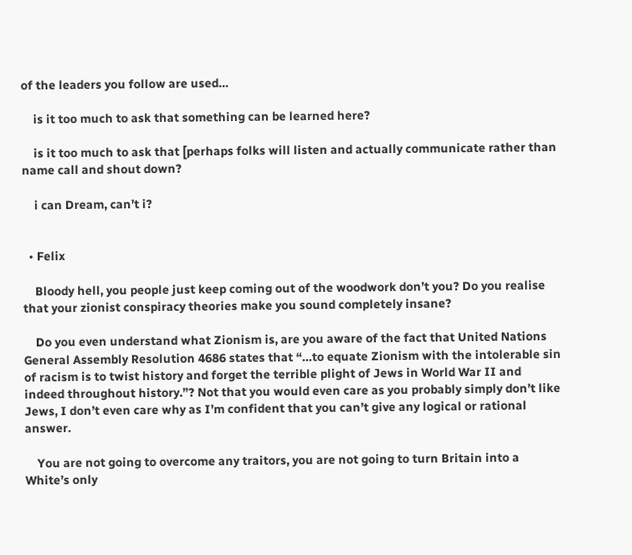of the leaders you follow are used…

    is it too much to ask that something can be learned here?

    is it too much to ask that [perhaps folks will listen and actually communicate rather than name call and shout down?

    i can Dream, can’t i?


  • Felix

    Bloody hell, you people just keep coming out of the woodwork don’t you? Do you realise that your zionist conspiracy theories make you sound completely insane?

    Do you even understand what Zionism is, are you aware of the fact that United Nations General Assembly Resolution 4686 states that “…to equate Zionism with the intolerable sin of racism is to twist history and forget the terrible plight of Jews in World War II and indeed throughout history.”? Not that you would even care as you probably simply don’t like Jews, I don’t even care why as I’m confident that you can’t give any logical or rational answer.

    You are not going to overcome any traitors, you are not going to turn Britain into a White’s only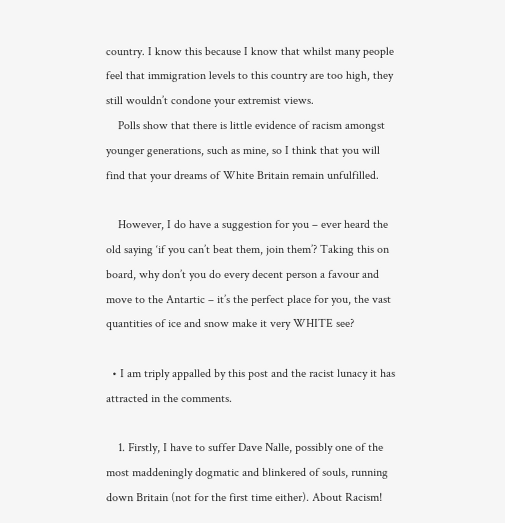country. I know this because I know that whilst many people feel that immigration levels to this country are too high, they still wouldn’t condone your extremist views.
    Polls show that there is little evidence of racism amongst younger generations, such as mine, so I think that you will find that your dreams of White Britain remain unfulfilled.

    However, I do have a suggestion for you – ever heard the old saying ‘if you can’t beat them, join them’? Taking this on board, why don’t you do every decent person a favour and move to the Antartic – it’s the perfect place for you, the vast quantities of ice and snow make it very WHITE see?

  • I am triply appalled by this post and the racist lunacy it has attracted in the comments.

    1. Firstly, I have to suffer Dave Nalle, possibly one of the most maddeningly dogmatic and blinkered of souls, running down Britain (not for the first time either). About Racism!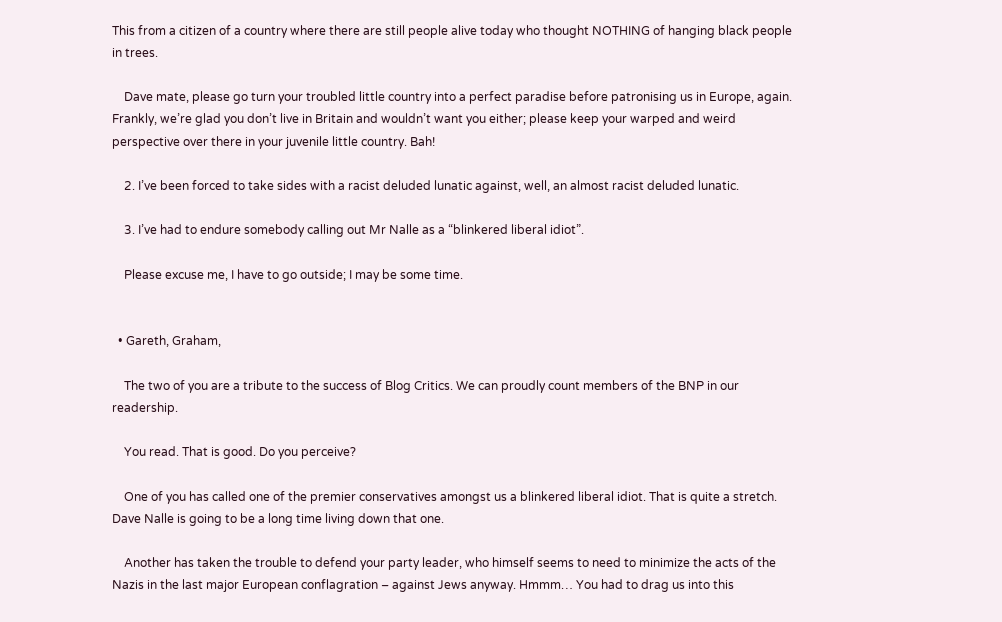This from a citizen of a country where there are still people alive today who thought NOTHING of hanging black people in trees.

    Dave mate, please go turn your troubled little country into a perfect paradise before patronising us in Europe, again. Frankly, we’re glad you don’t live in Britain and wouldn’t want you either; please keep your warped and weird perspective over there in your juvenile little country. Bah!

    2. I’ve been forced to take sides with a racist deluded lunatic against, well, an almost racist deluded lunatic.

    3. I’ve had to endure somebody calling out Mr Nalle as a “blinkered liberal idiot”.

    Please excuse me, I have to go outside; I may be some time.


  • Gareth, Graham,

    The two of you are a tribute to the success of Blog Critics. We can proudly count members of the BNP in our readership.

    You read. That is good. Do you perceive?

    One of you has called one of the premier conservatives amongst us a blinkered liberal idiot. That is quite a stretch. Dave Nalle is going to be a long time living down that one.

    Another has taken the trouble to defend your party leader, who himself seems to need to minimize the acts of the Nazis in the last major European conflagration – against Jews anyway. Hmmm… You had to drag us into this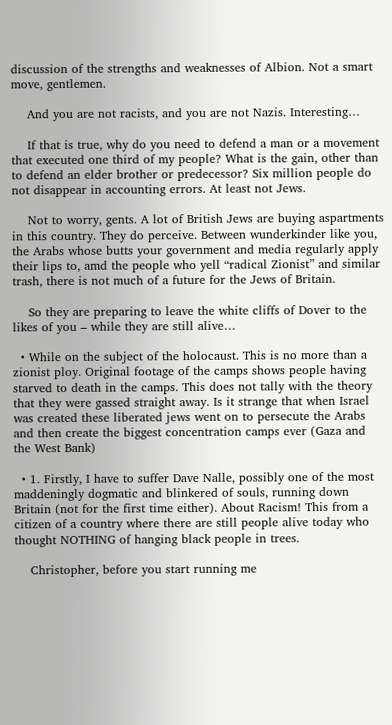discussion of the strengths and weaknesses of Albion. Not a smart move, gentlemen.

    And you are not racists, and you are not Nazis. Interesting…

    If that is true, why do you need to defend a man or a movement that executed one third of my people? What is the gain, other than to defend an elder brother or predecessor? Six million people do not disappear in accounting errors. At least not Jews.

    Not to worry, gents. A lot of British Jews are buying aspartments in this country. They do perceive. Between wunderkinder like you, the Arabs whose butts your government and media regularly apply their lips to, amd the people who yell “radical Zionist” and similar trash, there is not much of a future for the Jews of Britain.

    So they are preparing to leave the white cliffs of Dover to the likes of you – while they are still alive…

  • While on the subject of the holocaust. This is no more than a zionist ploy. Original footage of the camps shows people having starved to death in the camps. This does not tally with the theory that they were gassed straight away. Is it strange that when Israel was created these liberated jews went on to persecute the Arabs and then create the biggest concentration camps ever (Gaza and the West Bank)

  • 1. Firstly, I have to suffer Dave Nalle, possibly one of the most maddeningly dogmatic and blinkered of souls, running down Britain (not for the first time either). About Racism! This from a citizen of a country where there are still people alive today who thought NOTHING of hanging black people in trees.

    Christopher, before you start running me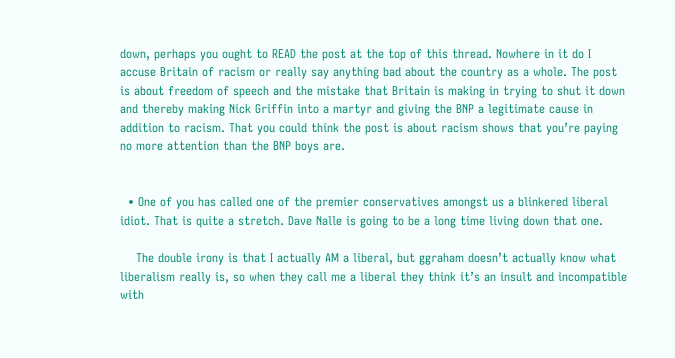down, perhaps you ought to READ the post at the top of this thread. Nowhere in it do I accuse Britain of racism or really say anything bad about the country as a whole. The post is about freedom of speech and the mistake that Britain is making in trying to shut it down and thereby making Nick Griffin into a martyr and giving the BNP a legitimate cause in addition to racism. That you could think the post is about racism shows that you’re paying no more attention than the BNP boys are.


  • One of you has called one of the premier conservatives amongst us a blinkered liberal idiot. That is quite a stretch. Dave Nalle is going to be a long time living down that one.

    The double irony is that I actually AM a liberal, but ggraham doesn’t actually know what liberalism really is, so when they call me a liberal they think it’s an insult and incompatible with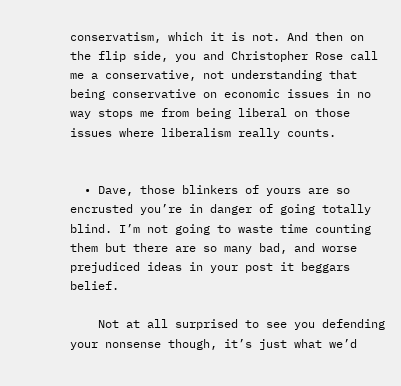conservatism, which it is not. And then on the flip side, you and Christopher Rose call me a conservative, not understanding that being conservative on economic issues in no way stops me from being liberal on those issues where liberalism really counts.


  • Dave, those blinkers of yours are so encrusted you’re in danger of going totally blind. I’m not going to waste time counting them but there are so many bad, and worse prejudiced ideas in your post it beggars belief.

    Not at all surprised to see you defending your nonsense though, it’s just what we’d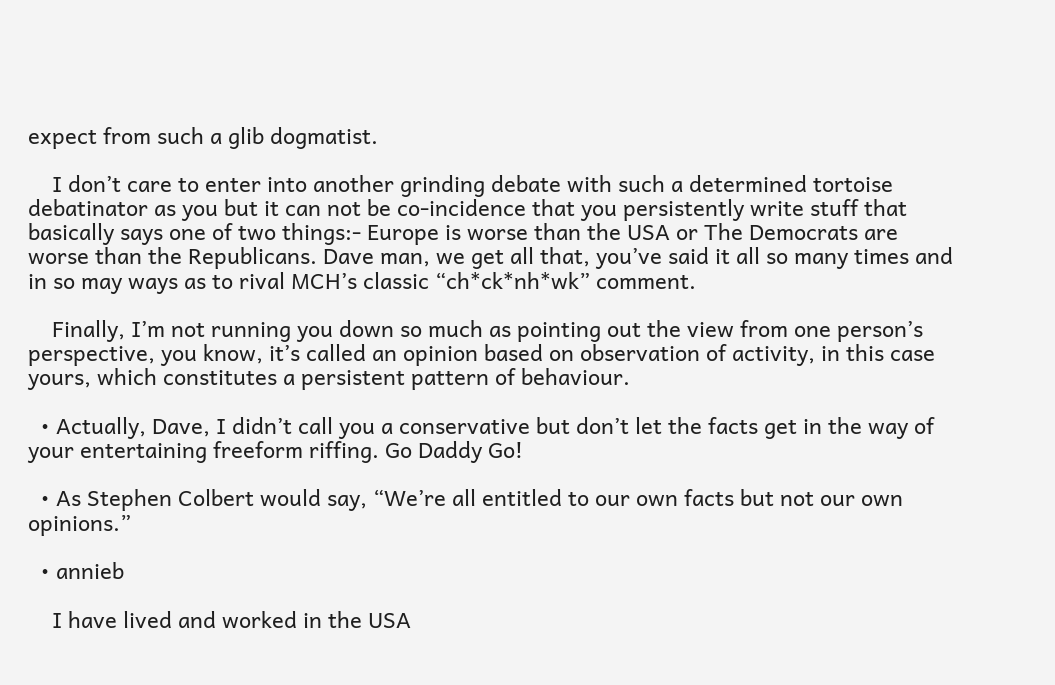expect from such a glib dogmatist.

    I don’t care to enter into another grinding debate with such a determined tortoise debatinator as you but it can not be co-incidence that you persistently write stuff that basically says one of two things:- Europe is worse than the USA or The Democrats are worse than the Republicans. Dave man, we get all that, you’ve said it all so many times and in so may ways as to rival MCH’s classic “ch*ck*nh*wk” comment.

    Finally, I’m not running you down so much as pointing out the view from one person’s perspective, you know, it’s called an opinion based on observation of activity, in this case yours, which constitutes a persistent pattern of behaviour.

  • Actually, Dave, I didn’t call you a conservative but don’t let the facts get in the way of your entertaining freeform riffing. Go Daddy Go!

  • As Stephen Colbert would say, “We’re all entitled to our own facts but not our own opinions.”

  • annieb

    I have lived and worked in the USA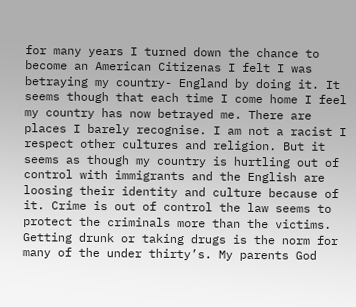for many years I turned down the chance to become an American Citizenas I felt I was betraying my country- England by doing it. It seems though that each time I come home I feel my country has now betrayed me. There are places I barely recognise. I am not a racist I respect other cultures and religion. But it seems as though my country is hurtling out of control with immigrants and the English are loosing their identity and culture because of it. Crime is out of control the law seems to protect the criminals more than the victims. Getting drunk or taking drugs is the norm for many of the under thirty’s. My parents God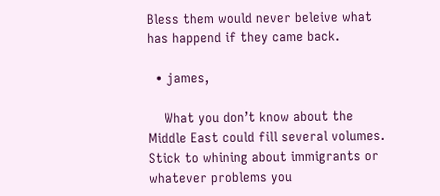Bless them would never beleive what has happend if they came back.

  • james,

    What you don’t know about the Middle East could fill several volumes. Stick to whining about immigrants or whatever problems you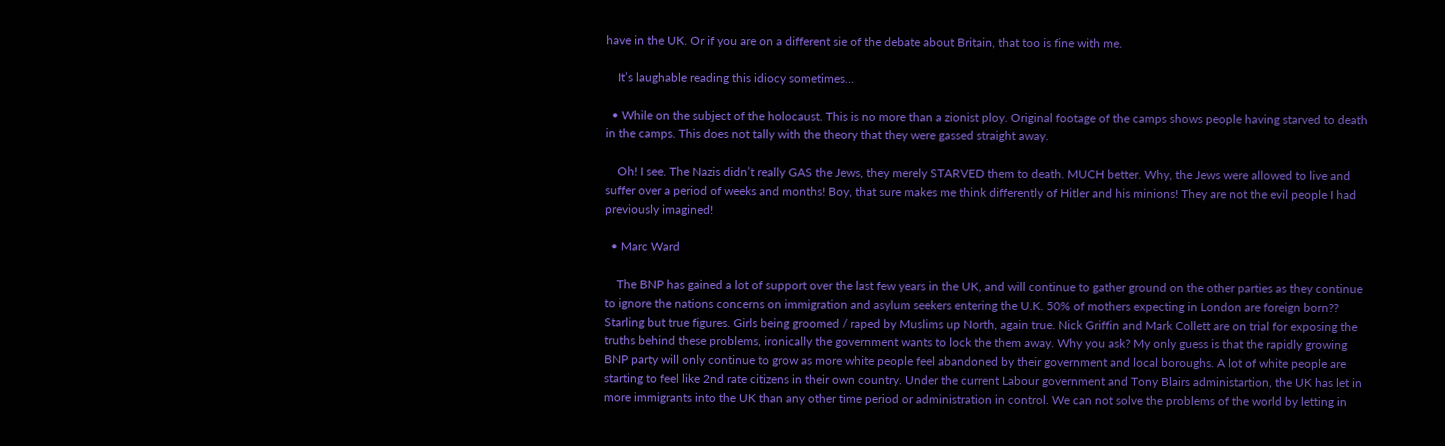have in the UK. Or if you are on a different sie of the debate about Britain, that too is fine with me.

    It’s laughable reading this idiocy sometimes…

  • While on the subject of the holocaust. This is no more than a zionist ploy. Original footage of the camps shows people having starved to death in the camps. This does not tally with the theory that they were gassed straight away.

    Oh! I see. The Nazis didn’t really GAS the Jews, they merely STARVED them to death. MUCH better. Why, the Jews were allowed to live and suffer over a period of weeks and months! Boy, that sure makes me think differently of Hitler and his minions! They are not the evil people I had previously imagined!

  • Marc Ward

    The BNP has gained a lot of support over the last few years in the UK, and will continue to gather ground on the other parties as they continue to ignore the nations concerns on immigration and asylum seekers entering the U.K. 50% of mothers expecting in London are foreign born?? Starling but true figures. Girls being groomed / raped by Muslims up North, again true. Nick Griffin and Mark Collett are on trial for exposing the truths behind these problems, ironically the government wants to lock the them away. Why you ask? My only guess is that the rapidly growing BNP party will only continue to grow as more white people feel abandoned by their government and local boroughs. A lot of white people are starting to feel like 2nd rate citizens in their own country. Under the current Labour government and Tony Blairs administartion, the UK has let in more immigrants into the UK than any other time period or administration in control. We can not solve the problems of the world by letting in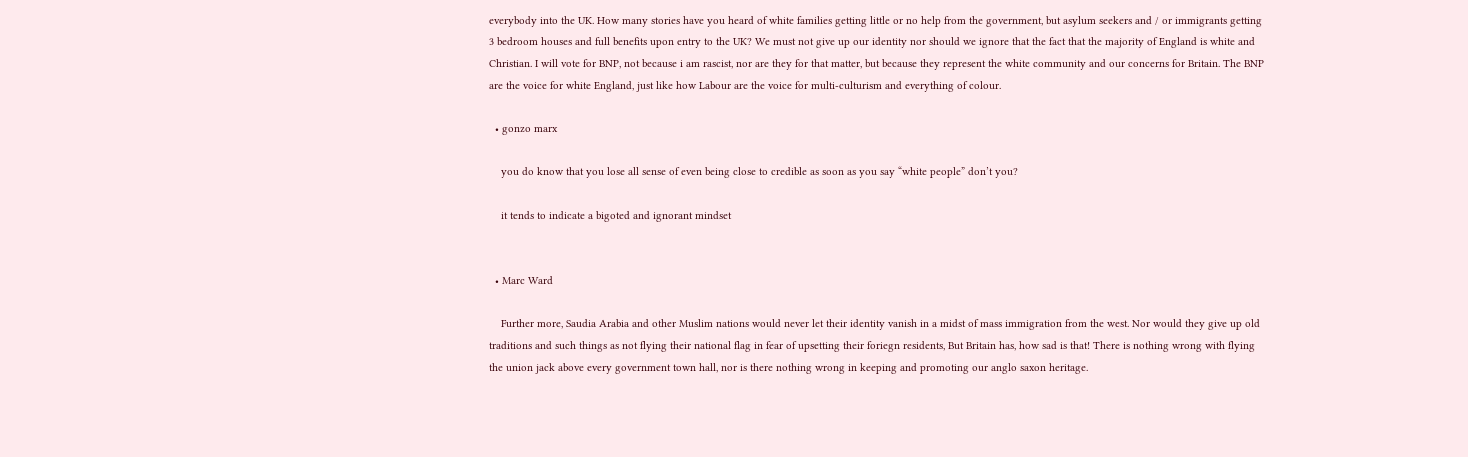everybody into the UK. How many stories have you heard of white families getting little or no help from the government, but asylum seekers and / or immigrants getting 3 bedroom houses and full benefits upon entry to the UK? We must not give up our identity nor should we ignore that the fact that the majority of England is white and Christian. I will vote for BNP, not because i am rascist, nor are they for that matter, but because they represent the white community and our concerns for Britain. The BNP are the voice for white England, just like how Labour are the voice for multi-culturism and everything of colour.

  • gonzo marx

    you do know that you lose all sense of even being close to credible as soon as you say “white people” don’t you?

    it tends to indicate a bigoted and ignorant mindset


  • Marc Ward

    Further more, Saudia Arabia and other Muslim nations would never let their identity vanish in a midst of mass immigration from the west. Nor would they give up old traditions and such things as not flying their national flag in fear of upsetting their foriegn residents, But Britain has, how sad is that! There is nothing wrong with flying the union jack above every government town hall, nor is there nothing wrong in keeping and promoting our anglo saxon heritage.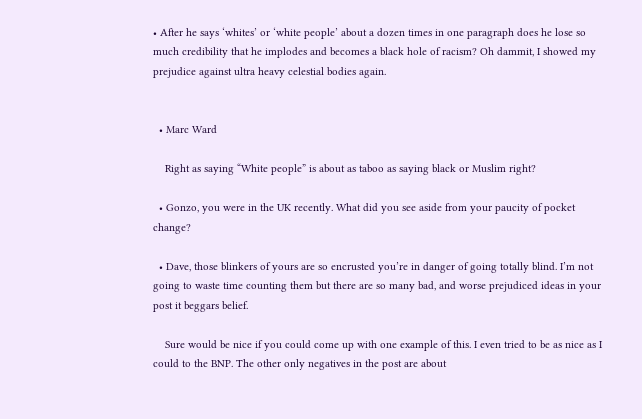• After he says ‘whites’ or ‘white people’ about a dozen times in one paragraph does he lose so much credibility that he implodes and becomes a black hole of racism? Oh dammit, I showed my prejudice against ultra heavy celestial bodies again.


  • Marc Ward

    Right as saying “White people” is about as taboo as saying black or Muslim right?

  • Gonzo, you were in the UK recently. What did you see aside from your paucity of pocket change?

  • Dave, those blinkers of yours are so encrusted you’re in danger of going totally blind. I’m not going to waste time counting them but there are so many bad, and worse prejudiced ideas in your post it beggars belief.

    Sure would be nice if you could come up with one example of this. I even tried to be as nice as I could to the BNP. The other only negatives in the post are about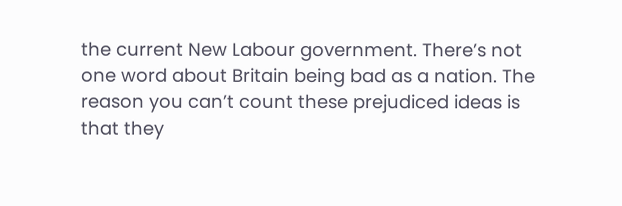the current New Labour government. There’s not one word about Britain being bad as a nation. The reason you can’t count these prejudiced ideas is that they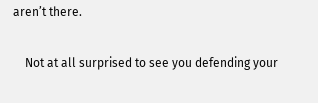aren’t there.

    Not at all surprised to see you defending your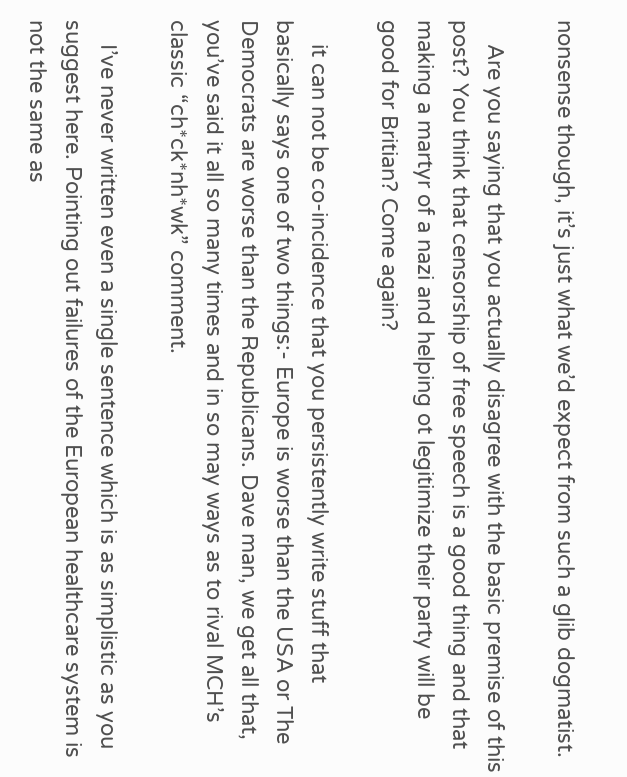nonsense though, it’s just what we’d expect from such a glib dogmatist.

    Are you saying that you actually disagree with the basic premise of this post? You think that censorship of free speech is a good thing and that making a martyr of a nazi and helping ot legitimize their party will be good for Britian? Come again?

    it can not be co-incidence that you persistently write stuff that basically says one of two things:- Europe is worse than the USA or The Democrats are worse than the Republicans. Dave man, we get all that, you’ve said it all so many times and in so may ways as to rival MCH’s classic “ch*ck*nh*wk” comment.

    I’ve never written even a single sentence which is as simplistic as you suggest here. Pointing out failures of the European healthcare system is not the same as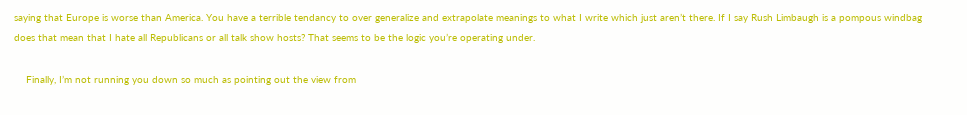saying that Europe is worse than America. You have a terrible tendancy to over generalize and extrapolate meanings to what I write which just aren’t there. If I say Rush Limbaugh is a pompous windbag does that mean that I hate all Republicans or all talk show hosts? That seems to be the logic you’re operating under.

    Finally, I’m not running you down so much as pointing out the view from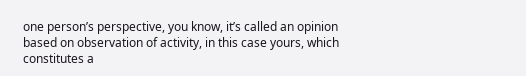one person’s perspective, you know, it’s called an opinion based on observation of activity, in this case yours, which constitutes a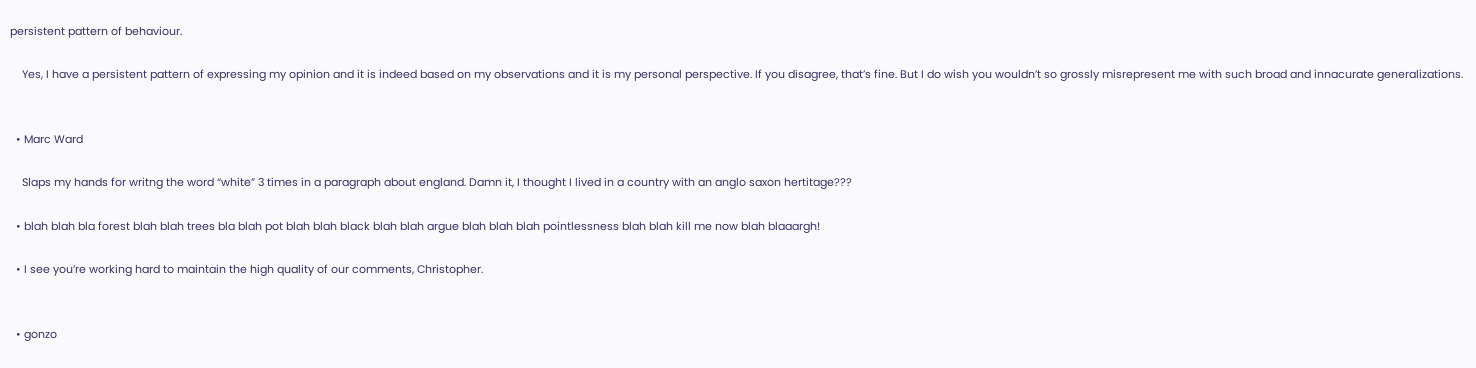persistent pattern of behaviour.

    Yes, I have a persistent pattern of expressing my opinion and it is indeed based on my observations and it is my personal perspective. If you disagree, that’s fine. But I do wish you wouldn’t so grossly misrepresent me with such broad and innacurate generalizations.


  • Marc Ward

    Slaps my hands for writng the word “white” 3 times in a paragraph about england. Damn it, I thought I lived in a country with an anglo saxon hertitage???

  • blah blah bla forest blah blah trees bla blah pot blah blah black blah blah argue blah blah blah pointlessness blah blah kill me now blah blaaargh!

  • I see you’re working hard to maintain the high quality of our comments, Christopher.


  • gonzo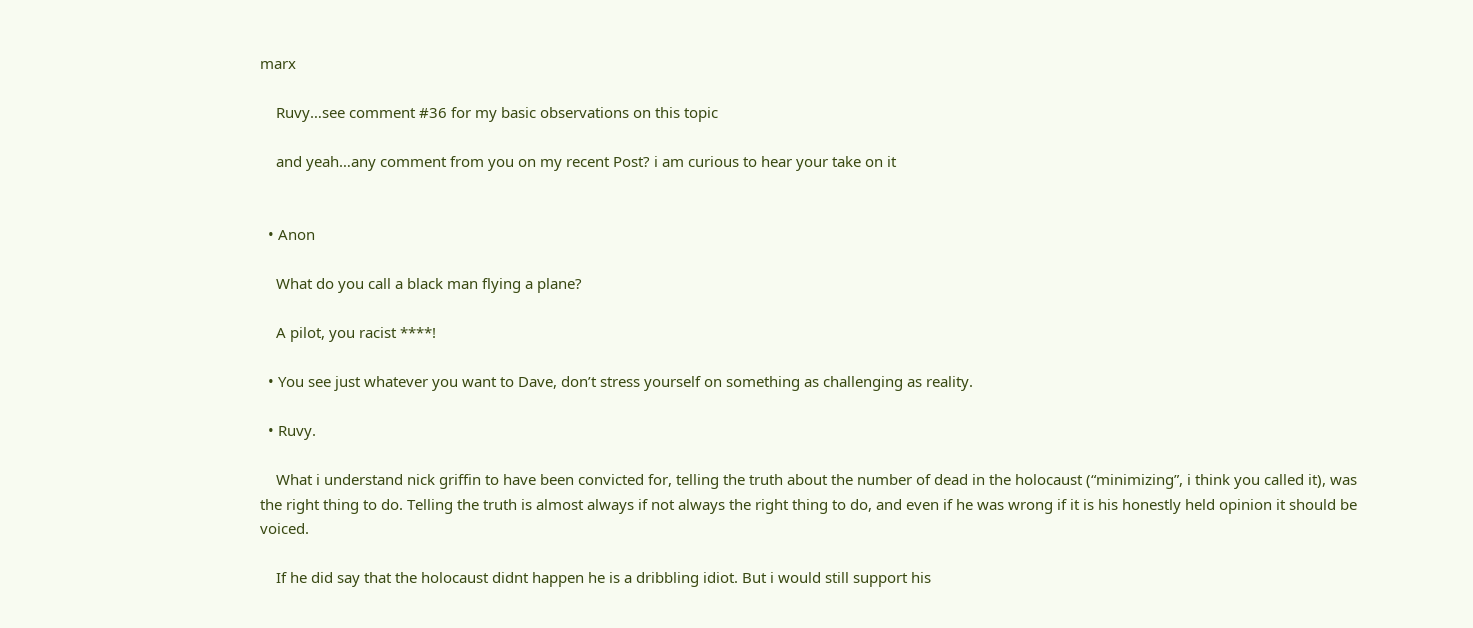marx

    Ruvy…see comment #36 for my basic observations on this topic

    and yeah…any comment from you on my recent Post? i am curious to hear your take on it


  • Anon

    What do you call a black man flying a plane?

    A pilot, you racist ****!

  • You see just whatever you want to Dave, don’t stress yourself on something as challenging as reality.

  • Ruvy.

    What i understand nick griffin to have been convicted for, telling the truth about the number of dead in the holocaust (“minimizing”, i think you called it), was the right thing to do. Telling the truth is almost always if not always the right thing to do, and even if he was wrong if it is his honestly held opinion it should be voiced.

    If he did say that the holocaust didnt happen he is a dribbling idiot. But i would still support his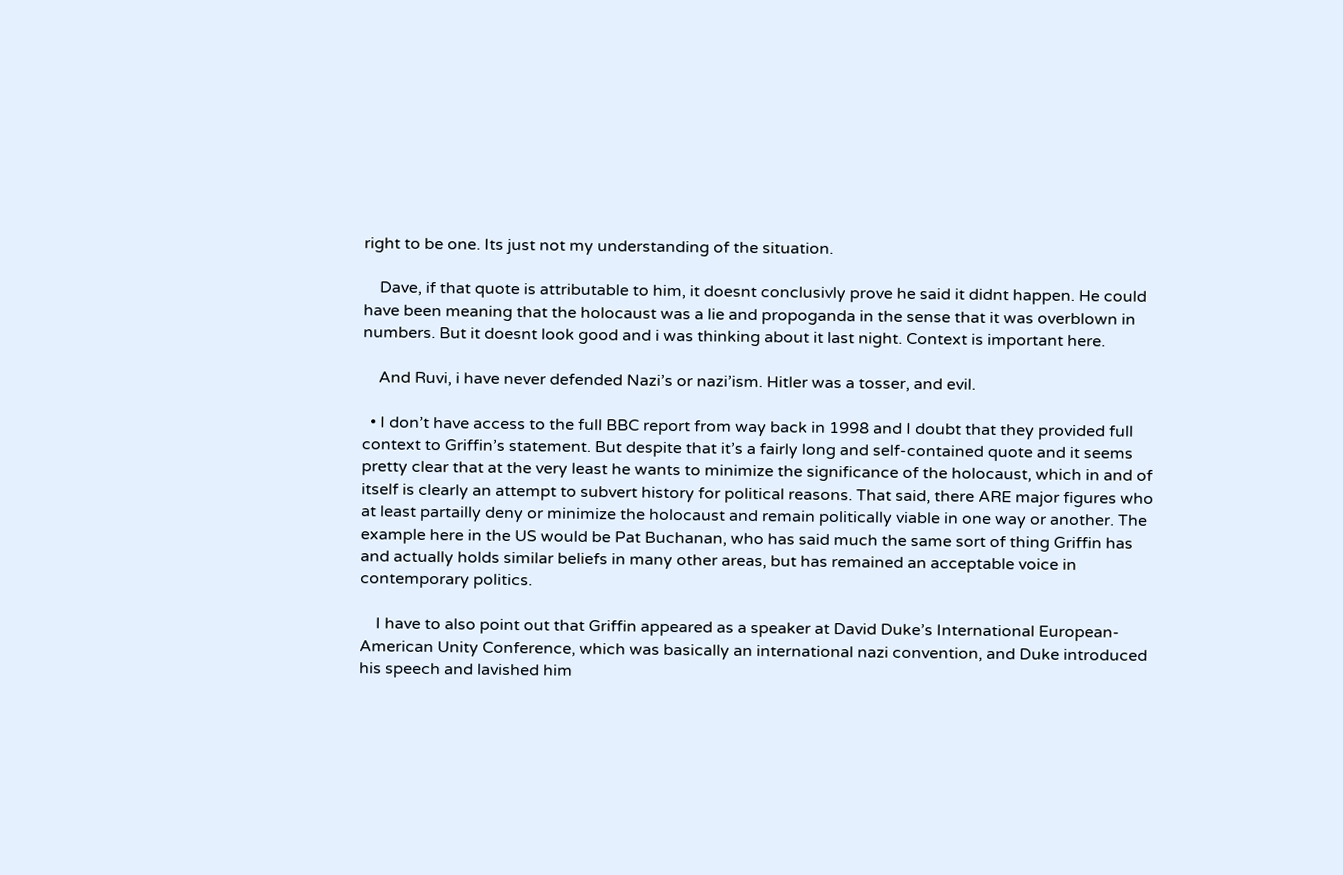right to be one. Its just not my understanding of the situation.

    Dave, if that quote is attributable to him, it doesnt conclusivly prove he said it didnt happen. He could have been meaning that the holocaust was a lie and propoganda in the sense that it was overblown in numbers. But it doesnt look good and i was thinking about it last night. Context is important here.

    And Ruvi, i have never defended Nazi’s or nazi’ism. Hitler was a tosser, and evil.

  • I don’t have access to the full BBC report from way back in 1998 and I doubt that they provided full context to Griffin’s statement. But despite that it’s a fairly long and self-contained quote and it seems pretty clear that at the very least he wants to minimize the significance of the holocaust, which in and of itself is clearly an attempt to subvert history for political reasons. That said, there ARE major figures who at least partailly deny or minimize the holocaust and remain politically viable in one way or another. The example here in the US would be Pat Buchanan, who has said much the same sort of thing Griffin has and actually holds similar beliefs in many other areas, but has remained an acceptable voice in contemporary politics.

    I have to also point out that Griffin appeared as a speaker at David Duke’s International European-American Unity Conference, which was basically an international nazi convention, and Duke introduced his speech and lavished him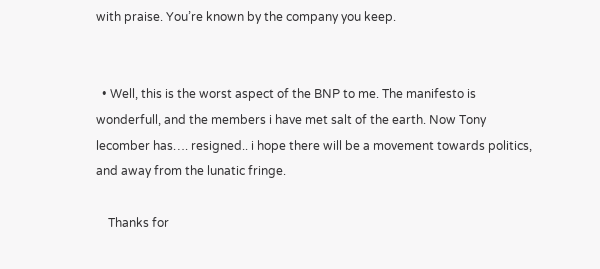with praise. You’re known by the company you keep.


  • Well, this is the worst aspect of the BNP to me. The manifesto is wonderfull, and the members i have met salt of the earth. Now Tony lecomber has…. resigned.. i hope there will be a movement towards politics, and away from the lunatic fringe.

    Thanks for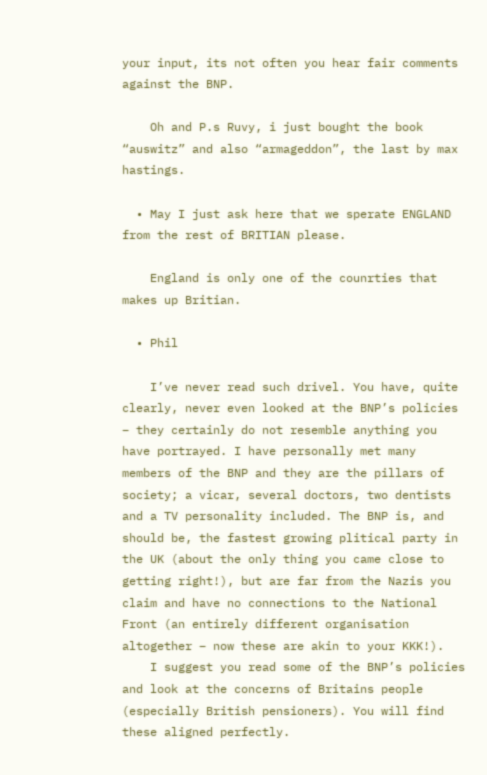your input, its not often you hear fair comments against the BNP.

    Oh and P.s Ruvy, i just bought the book “auswitz” and also “armageddon”, the last by max hastings.

  • May I just ask here that we sperate ENGLAND from the rest of BRITIAN please.

    England is only one of the counrties that makes up Britian.

  • Phil

    I’ve never read such drivel. You have, quite clearly, never even looked at the BNP’s policies – they certainly do not resemble anything you have portrayed. I have personally met many members of the BNP and they are the pillars of society; a vicar, several doctors, two dentists and a TV personality included. The BNP is, and should be, the fastest growing plitical party in the UK (about the only thing you came close to getting right!), but are far from the Nazis you claim and have no connections to the National Front (an entirely different organisation altogether – now these are akin to your KKK!).
    I suggest you read some of the BNP’s policies and look at the concerns of Britains people (especially British pensioners). You will find these aligned perfectly.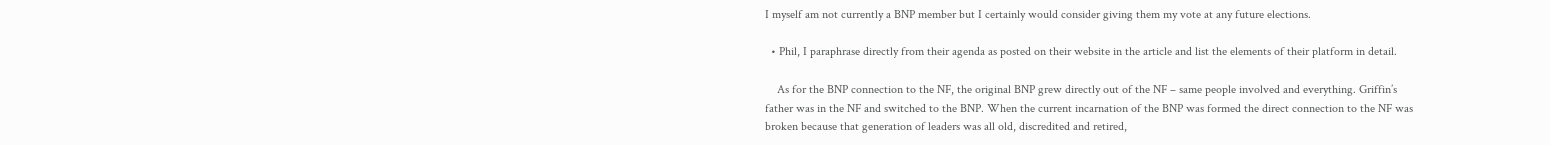I myself am not currently a BNP member but I certainly would consider giving them my vote at any future elections.

  • Phil, I paraphrase directly from their agenda as posted on their website in the article and list the elements of their platform in detail.

    As for the BNP connection to the NF, the original BNP grew directly out of the NF – same people involved and everything. Griffin’s father was in the NF and switched to the BNP. When the current incarnation of the BNP was formed the direct connection to the NF was broken because that generation of leaders was all old, discredited and retired,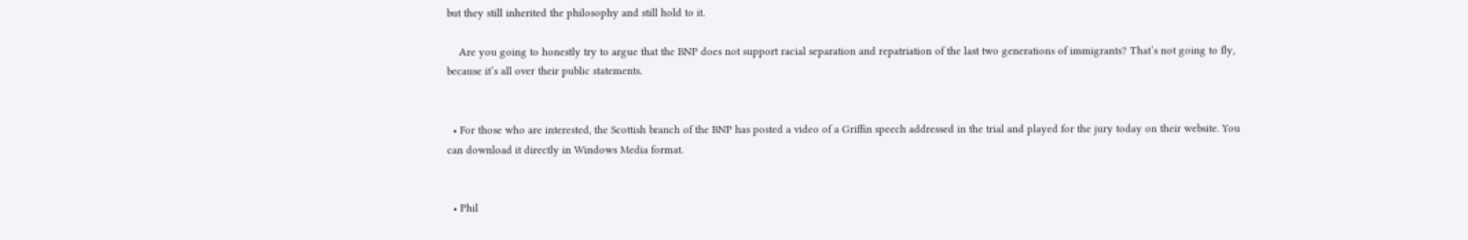but they still inherited the philosophy and still hold to it.

    Are you going to honestly try to argue that the BNP does not support racial separation and repatriation of the last two generations of immigrants? That’s not going to fly, because it’s all over their public statements.


  • For those who are interested, the Scottish branch of the BNP has posted a video of a Griffin speech addressed in the trial and played for the jury today on their website. You can download it directly in Windows Media format.


  • Phil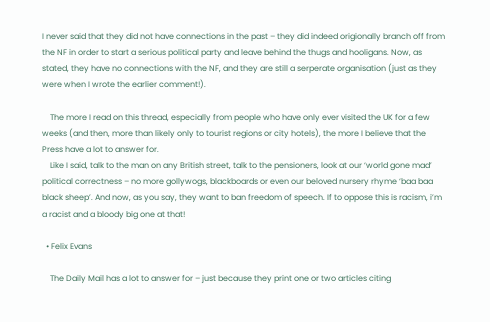I never said that they did not have connections in the past – they did indeed origionally branch off from the NF in order to start a serious political party and leave behind the thugs and hooligans. Now, as stated, they have no connections with the NF, and they are still a serperate organisation (just as they were when I wrote the earlier comment!).

    The more I read on this thread, especially from people who have only ever visited the UK for a few weeks (and then, more than likely only to tourist regions or city hotels), the more I believe that the Press have a lot to answer for.
    Like I said, talk to the man on any British street, talk to the pensioners, look at our ‘world gone mad’ political correctness – no more gollywogs, blackboards or even our beloved nursery rhyme ‘baa baa black sheep’. And now, as you say, they want to ban freedom of speech. If to oppose this is racism, i’m a racist and a bloody big one at that!

  • Felix Evans

    The Daily Mail has a lot to answer for – just because they print one or two articles citing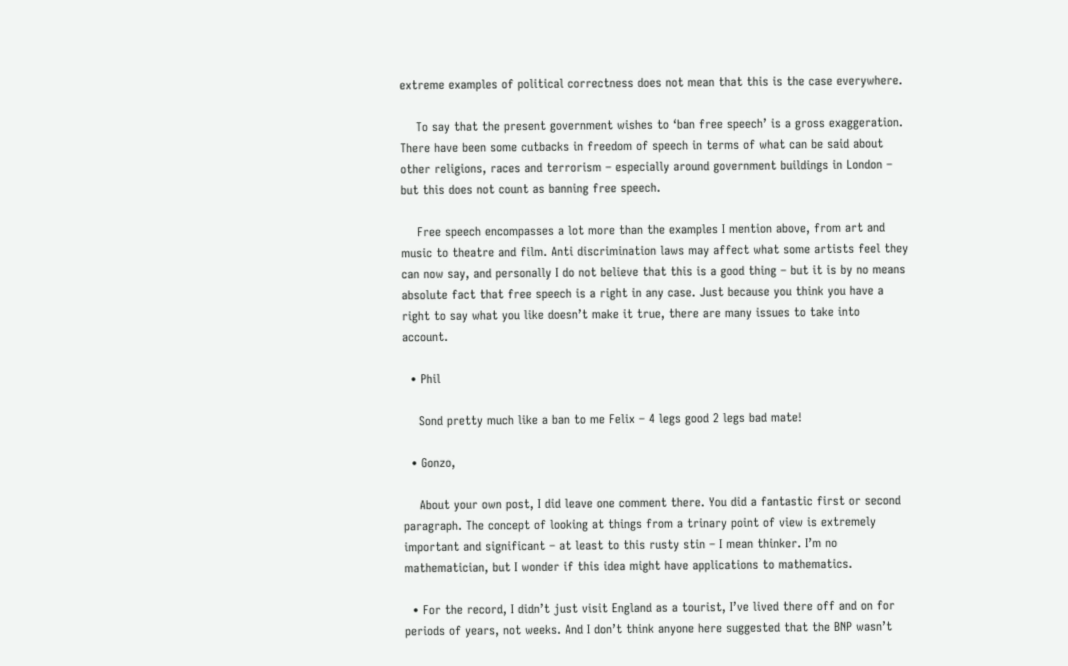extreme examples of political correctness does not mean that this is the case everywhere.

    To say that the present government wishes to ‘ban free speech’ is a gross exaggeration. There have been some cutbacks in freedom of speech in terms of what can be said about other religions, races and terrorism – especially around government buildings in London – but this does not count as banning free speech.

    Free speech encompasses a lot more than the examples I mention above, from art and music to theatre and film. Anti discrimination laws may affect what some artists feel they can now say, and personally I do not believe that this is a good thing – but it is by no means absolute fact that free speech is a right in any case. Just because you think you have a right to say what you like doesn’t make it true, there are many issues to take into account.

  • Phil

    Sond pretty much like a ban to me Felix – 4 legs good 2 legs bad mate!

  • Gonzo,

    About your own post, I did leave one comment there. You did a fantastic first or second paragraph. The concept of looking at things from a trinary point of view is extremely important and significant – at least to this rusty stin – I mean thinker. I’m no mathematician, but I wonder if this idea might have applications to mathematics.

  • For the record, I didn’t just visit England as a tourist, I’ve lived there off and on for periods of years, not weeks. And I don’t think anyone here suggested that the BNP wasn’t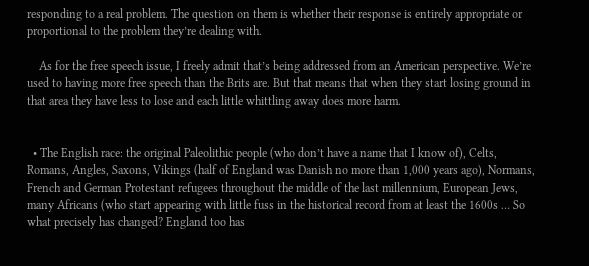responding to a real problem. The question on them is whether their response is entirely appropriate or proportional to the problem they’re dealing with.

    As for the free speech issue, I freely admit that’s being addressed from an American perspective. We’re used to having more free speech than the Brits are. But that means that when they start losing ground in that area they have less to lose and each little whittling away does more harm.


  • The English race: the original Paleolithic people (who don’t have a name that I know of), Celts, Romans, Angles, Saxons, Vikings (half of England was Danish no more than 1,000 years ago), Normans, French and German Protestant refugees throughout the middle of the last millennium, European Jews, many Africans (who start appearing with little fuss in the historical record from at least the 1600s … So what precisely has changed? England too has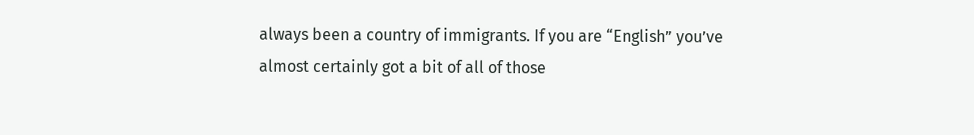always been a country of immigrants. If you are “English” you’ve almost certainly got a bit of all of those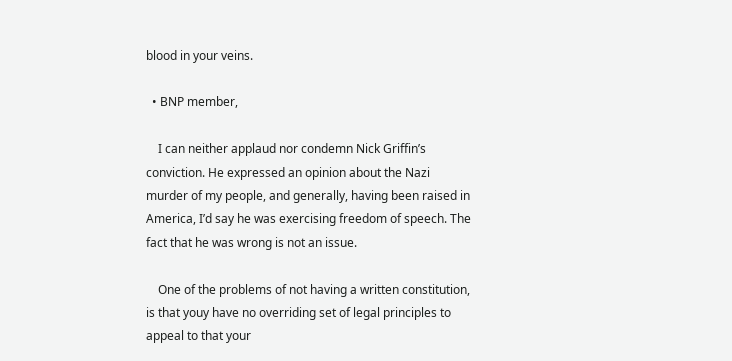blood in your veins.

  • BNP member,

    I can neither applaud nor condemn Nick Griffin’s conviction. He expressed an opinion about the Nazi murder of my people, and generally, having been raised in America, I’d say he was exercising freedom of speech. The fact that he was wrong is not an issue.

    One of the problems of not having a written constitution, is that youy have no overriding set of legal principles to appeal to that your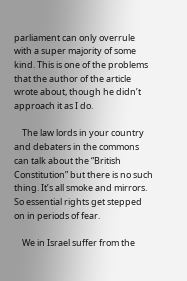parliament can only overrule with a super majority of some kind. This is one of the problems that the author of the article wrote about, though he didn’t approach it as I do.

    The law lords in your country and debaters in the commons can talk about the “British Constitution” but there is no such thing. It’s all smoke and mirrors. So essential rights get stepped on in periods of fear.

    We in Israel suffer from the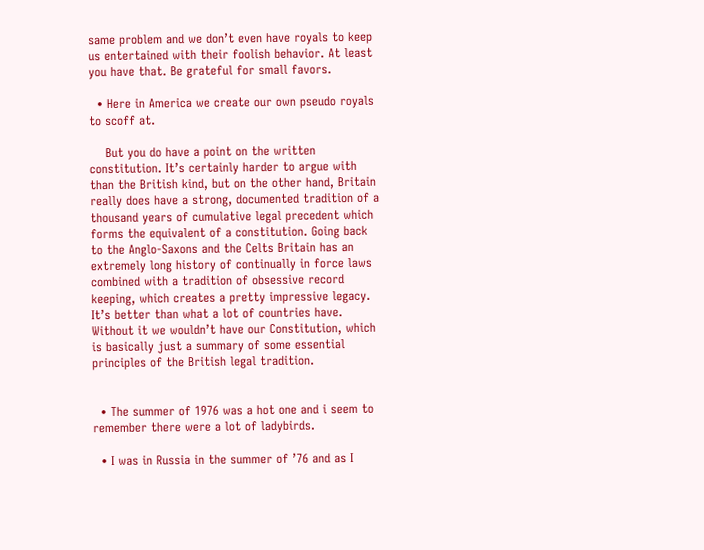same problem and we don’t even have royals to keep us entertained with their foolish behavior. At least you have that. Be grateful for small favors.

  • Here in America we create our own pseudo royals to scoff at.

    But you do have a point on the written constitution. It’s certainly harder to argue with than the British kind, but on the other hand, Britain really does have a strong, documented tradition of a thousand years of cumulative legal precedent which forms the equivalent of a constitution. Going back to the Anglo-Saxons and the Celts Britain has an extremely long history of continually in force laws combined with a tradition of obsessive record keeping, which creates a pretty impressive legacy. It’s better than what a lot of countries have. Without it we wouldn’t have our Constitution, which is basically just a summary of some essential principles of the British legal tradition.


  • The summer of 1976 was a hot one and i seem to remember there were a lot of ladybirds.

  • I was in Russia in the summer of ’76 and as I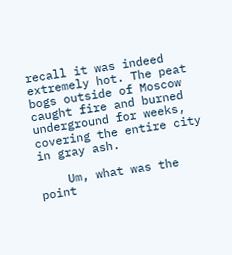recall it was indeed extremely hot. The peat bogs outside of Moscow caught fire and burned underground for weeks, covering the entire city in gray ash.

    Um, what was the point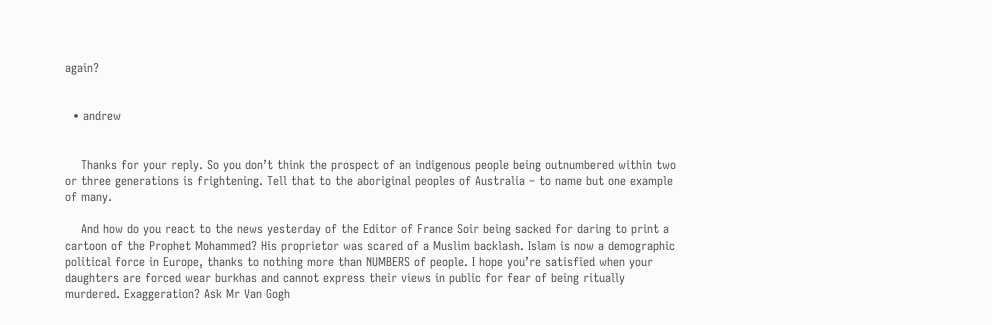again?


  • andrew


    Thanks for your reply. So you don’t think the prospect of an indigenous people being outnumbered within two or three generations is frightening. Tell that to the aboriginal peoples of Australia – to name but one example of many.

    And how do you react to the news yesterday of the Editor of France Soir being sacked for daring to print a cartoon of the Prophet Mohammed? His proprietor was scared of a Muslim backlash. Islam is now a demographic political force in Europe, thanks to nothing more than NUMBERS of people. I hope you’re satisfied when your daughters are forced wear burkhas and cannot express their views in public for fear of being ritually murdered. Exaggeration? Ask Mr Van Gogh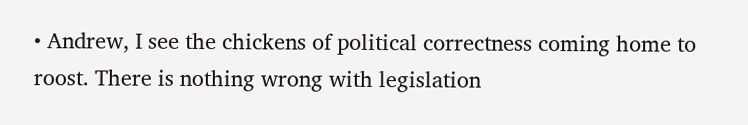• Andrew, I see the chickens of political correctness coming home to roost. There is nothing wrong with legislation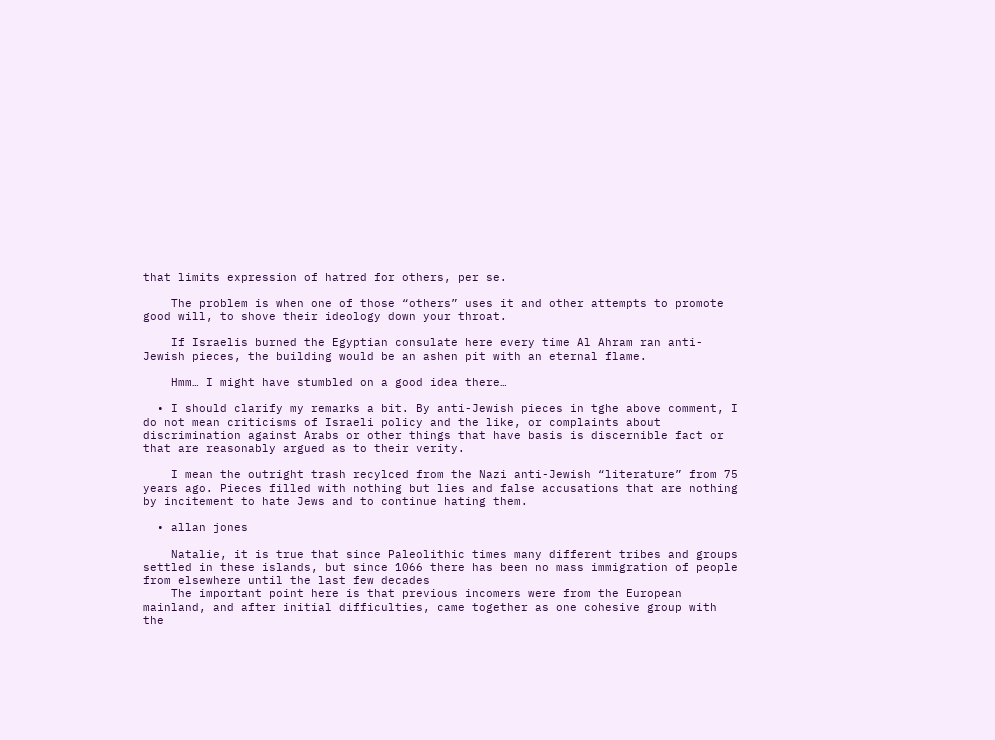that limits expression of hatred for others, per se.

    The problem is when one of those “others” uses it and other attempts to promote good will, to shove their ideology down your throat.

    If Israelis burned the Egyptian consulate here every time Al Ahram ran anti-Jewish pieces, the building would be an ashen pit with an eternal flame.

    Hmm… I might have stumbled on a good idea there…

  • I should clarify my remarks a bit. By anti-Jewish pieces in tghe above comment, I do not mean criticisms of Israeli policy and the like, or complaints about discrimination against Arabs or other things that have basis is discernible fact or that are reasonably argued as to their verity.

    I mean the outright trash recylced from the Nazi anti-Jewish “literature” from 75 years ago. Pieces filled with nothing but lies and false accusations that are nothing by incitement to hate Jews and to continue hating them.

  • allan jones

    Natalie, it is true that since Paleolithic times many different tribes and groups settled in these islands, but since 1066 there has been no mass immigration of people from elsewhere until the last few decades
    The important point here is that previous incomers were from the European mainland, and after initial difficulties, came together as one cohesive group with the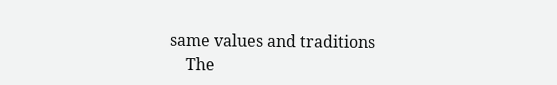same values and traditions
    The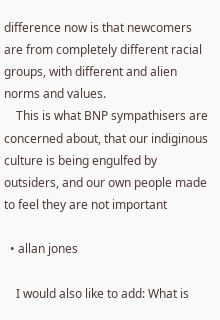difference now is that newcomers are from completely different racial groups, with different and alien norms and values.
    This is what BNP sympathisers are concerned about, that our indiginous culture is being engulfed by outsiders, and our own people made to feel they are not important

  • allan jones

    I would also like to add: What is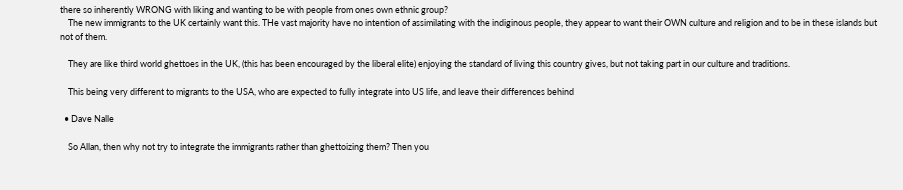there so inherently WRONG with liking and wanting to be with people from ones own ethnic group?
    The new immigrants to the UK certainly want this. THe vast majority have no intention of assimilating with the indiginous people, they appear to want their OWN culture and religion and to be in these islands but not of them.

    They are like third world ghettoes in the UK, (this has been encouraged by the liberal elite) enjoying the standard of living this country gives, but not taking part in our culture and traditions.

    This being very different to migrants to the USA, who are expected to fully integrate into US life, and leave their differences behind

  • Dave Nalle

    So Allan, then why not try to integrate the immigrants rather than ghettoizing them? Then you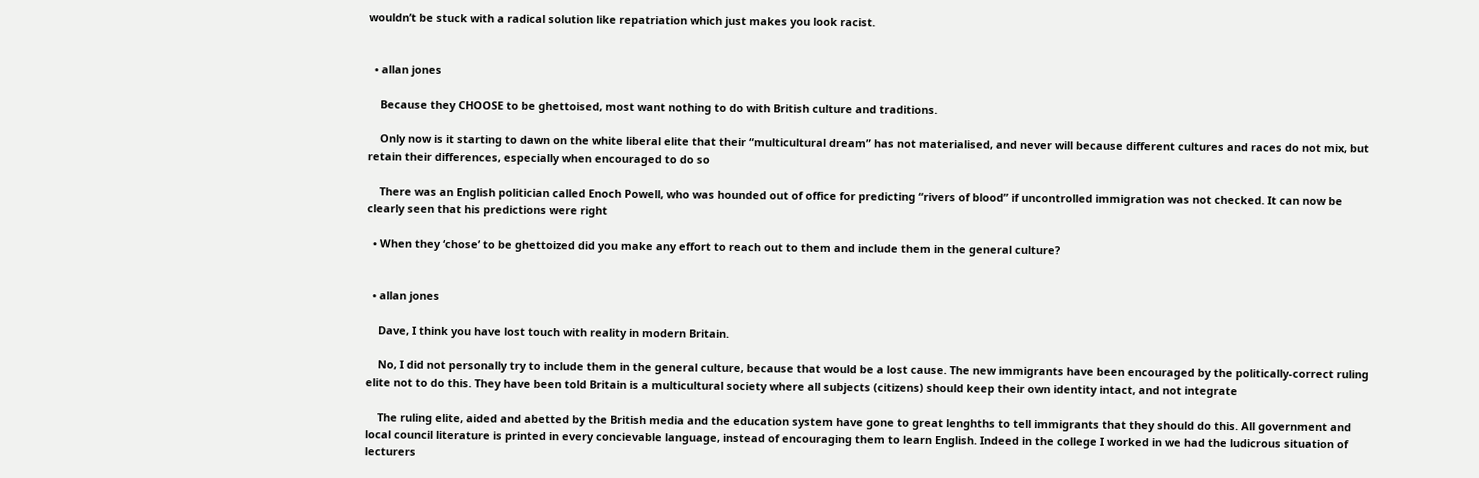wouldn’t be stuck with a radical solution like repatriation which just makes you look racist.


  • allan jones

    Because they CHOOSE to be ghettoised, most want nothing to do with British culture and traditions.

    Only now is it starting to dawn on the white liberal elite that their “multicultural dream” has not materialised, and never will because different cultures and races do not mix, but retain their differences, especially when encouraged to do so

    There was an English politician called Enoch Powell, who was hounded out of office for predicting “rivers of blood” if uncontrolled immigration was not checked. It can now be clearly seen that his predictions were right

  • When they ‘chose’ to be ghettoized did you make any effort to reach out to them and include them in the general culture?


  • allan jones

    Dave, I think you have lost touch with reality in modern Britain.

    No, I did not personally try to include them in the general culture, because that would be a lost cause. The new immigrants have been encouraged by the politically-correct ruling elite not to do this. They have been told Britain is a multicultural society where all subjects (citizens) should keep their own identity intact, and not integrate

    The ruling elite, aided and abetted by the British media and the education system have gone to great lenghths to tell immigrants that they should do this. All government and local council literature is printed in every concievable language, instead of encouraging them to learn English. Indeed in the college I worked in we had the ludicrous situation of lecturers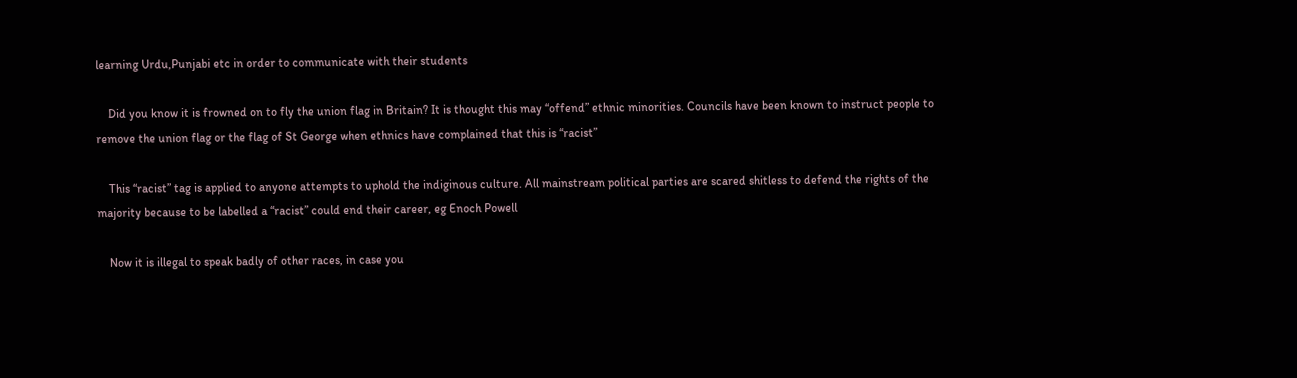learning Urdu,Punjabi etc in order to communicate with their students

    Did you know it is frowned on to fly the union flag in Britain? It is thought this may “offend” ethnic minorities. Councils have been known to instruct people to remove the union flag or the flag of St George when ethnics have complained that this is “racist”

    This “racist” tag is applied to anyone attempts to uphold the indiginous culture. All mainstream political parties are scared shitless to defend the rights of the majority because to be labelled a “racist” could end their career, eg Enoch Powell

    Now it is illegal to speak badly of other races, in case you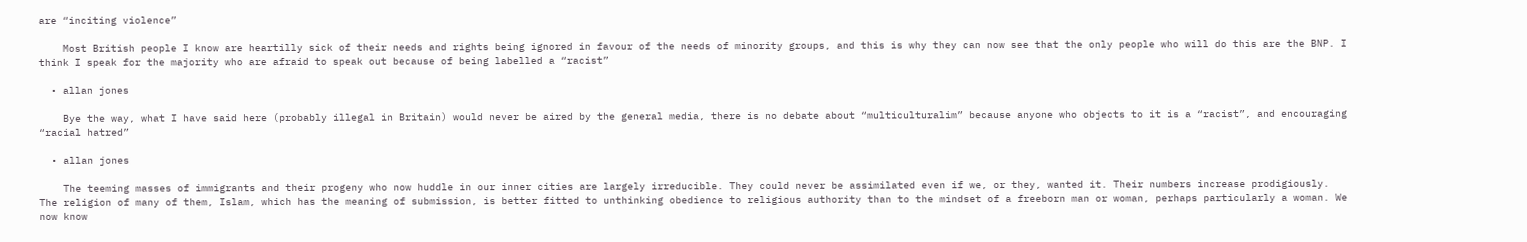are “inciting violence”

    Most British people I know are heartilly sick of their needs and rights being ignored in favour of the needs of minority groups, and this is why they can now see that the only people who will do this are the BNP. I think I speak for the majority who are afraid to speak out because of being labelled a “racist”

  • allan jones

    Bye the way, what I have said here (probably illegal in Britain) would never be aired by the general media, there is no debate about “multiculturalim” because anyone who objects to it is a “racist”, and encouraging “racial hatred”

  • allan jones

    The teeming masses of immigrants and their progeny who now huddle in our inner cities are largely irreducible. They could never be assimilated even if we, or they, wanted it. Their numbers increase prodigiously. The religion of many of them, Islam, which has the meaning of submission, is better fitted to unthinking obedience to religious authority than to the mindset of a freeborn man or woman, perhaps particularly a woman. We now know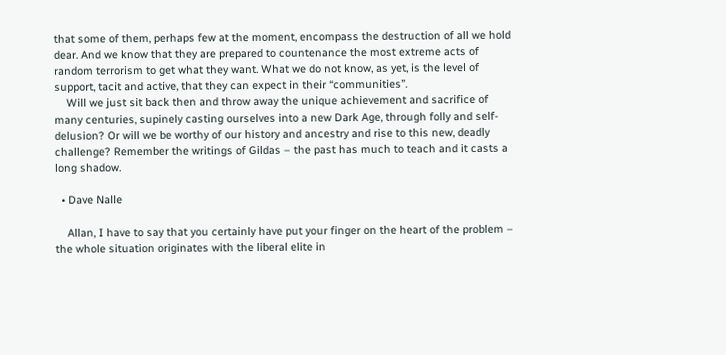that some of them, perhaps few at the moment, encompass the destruction of all we hold dear. And we know that they are prepared to countenance the most extreme acts of random terrorism to get what they want. What we do not know, as yet, is the level of support, tacit and active, that they can expect in their “communities”.
    Will we just sit back then and throw away the unique achievement and sacrifice of many centuries, supinely casting ourselves into a new Dark Age, through folly and self-delusion? Or will we be worthy of our history and ancestry and rise to this new, deadly challenge? Remember the writings of Gildas – the past has much to teach and it casts a long shadow.

  • Dave Nalle

    Allan, I have to say that you certainly have put your finger on the heart of the problem – the whole situation originates with the liberal elite in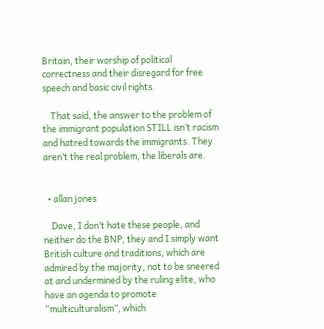Britain, their worship of political correctness and their disregard for free speech and basic civil rights.

    That said, the answer to the problem of the immigrant population STILL isn’t racism and hatred towards the immigrants. They aren’t the real problem, the liberals are.


  • allan jones

    Dave, I don’t hate these people, and neither do the BNP, they and I simply want British culture and traditions, which are admired by the majority, not to be sneered at and undermined by the ruling elite, who have an agenda to promote “multiculturalism”, which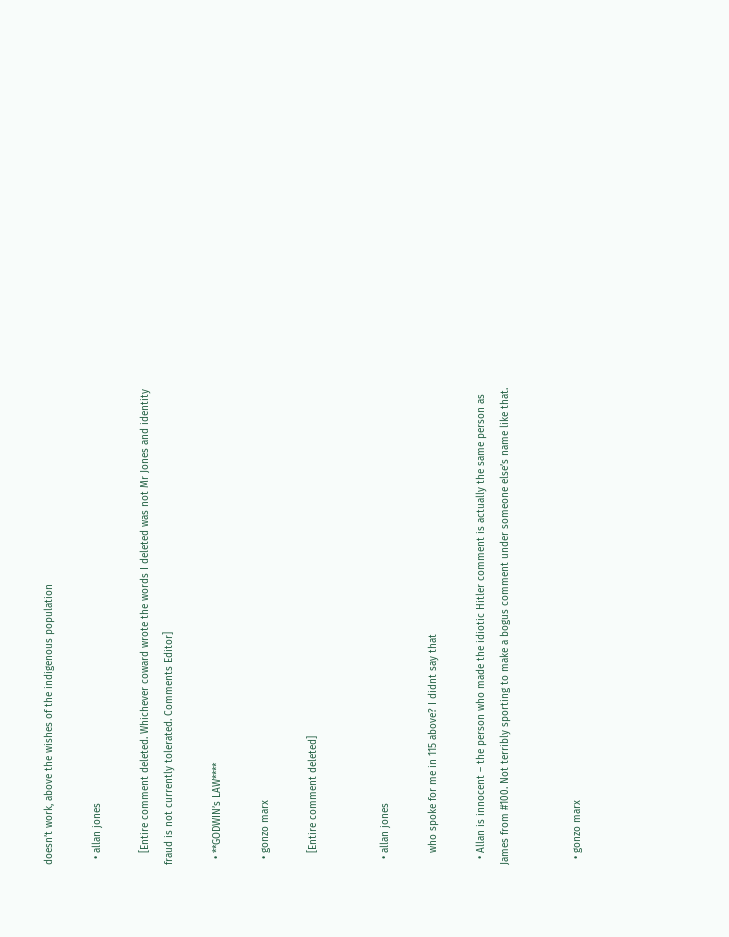doesn’t work, above the wishes of the indigenous population

  • allan jones

    [Entire comment deleted. Whichever coward wrote the words I deleted was not Mr Jones and identity fraud is not currently tolerated. Comments Editor]

  • **GODWIN’s LAW****

  • gonzo marx

    [Entire comment deleted]


  • allan jones

    who spoke for me in 115 above? I didnt say that

  • Allan is innocent – the person who made the idiotic Hitler comment is actually the same person as James from #100. Not terribly sporting to make a bogus comment under someone else’s name like that.


  • gonzo marx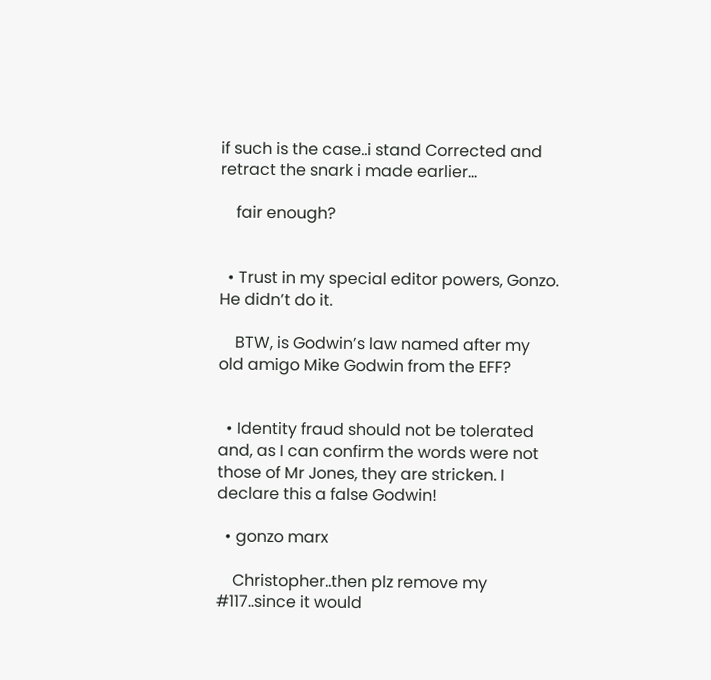if such is the case..i stand Corrected and retract the snark i made earlier…

    fair enough?


  • Trust in my special editor powers, Gonzo. He didn’t do it.

    BTW, is Godwin’s law named after my old amigo Mike Godwin from the EFF?


  • Identity fraud should not be tolerated and, as I can confirm the words were not those of Mr Jones, they are stricken. I declare this a false Godwin!

  • gonzo marx

    Christopher..then plz remove my #117..since it would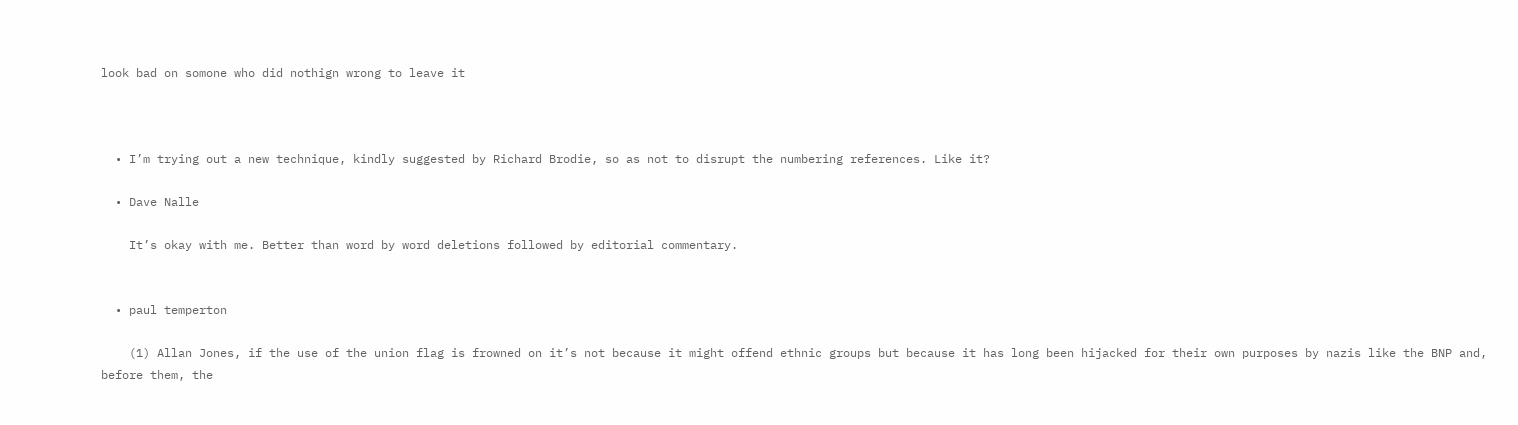look bad on somone who did nothign wrong to leave it



  • I’m trying out a new technique, kindly suggested by Richard Brodie, so as not to disrupt the numbering references. Like it?

  • Dave Nalle

    It’s okay with me. Better than word by word deletions followed by editorial commentary.


  • paul temperton

    (1) Allan Jones, if the use of the union flag is frowned on it’s not because it might offend ethnic groups but because it has long been hijacked for their own purposes by nazis like the BNP and, before them, the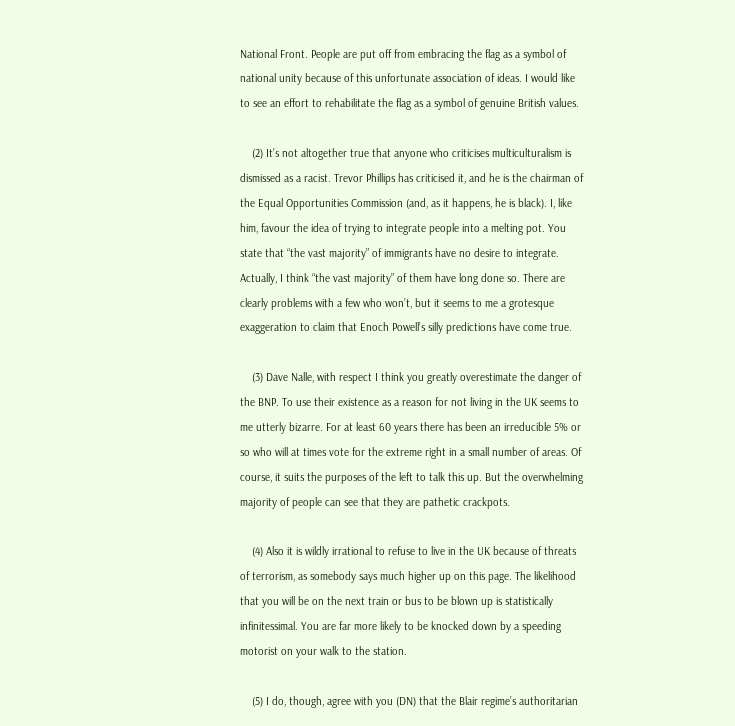National Front. People are put off from embracing the flag as a symbol of national unity because of this unfortunate association of ideas. I would like to see an effort to rehabilitate the flag as a symbol of genuine British values.

    (2) It’s not altogether true that anyone who criticises multiculturalism is dismissed as a racist. Trevor Phillips has criticised it, and he is the chairman of the Equal Opportunities Commission (and, as it happens, he is black). I, like him, favour the idea of trying to integrate people into a melting pot. You state that “the vast majority” of immigrants have no desire to integrate. Actually, I think “the vast majority” of them have long done so. There are clearly problems with a few who won’t, but it seems to me a grotesque exaggeration to claim that Enoch Powell’s silly predictions have come true.

    (3) Dave Nalle, with respect I think you greatly overestimate the danger of the BNP. To use their existence as a reason for not living in the UK seems to me utterly bizarre. For at least 60 years there has been an irreducible 5% or so who will at times vote for the extreme right in a small number of areas. Of course, it suits the purposes of the left to talk this up. But the overwhelming majority of people can see that they are pathetic crackpots.

    (4) Also it is wildly irrational to refuse to live in the UK because of threats of terrorism, as somebody says much higher up on this page. The likelihood that you will be on the next train or bus to be blown up is statistically infinitessimal. You are far more likely to be knocked down by a speeding motorist on your walk to the station.

    (5) I do, though, agree with you (DN) that the Blair regime’s authoritarian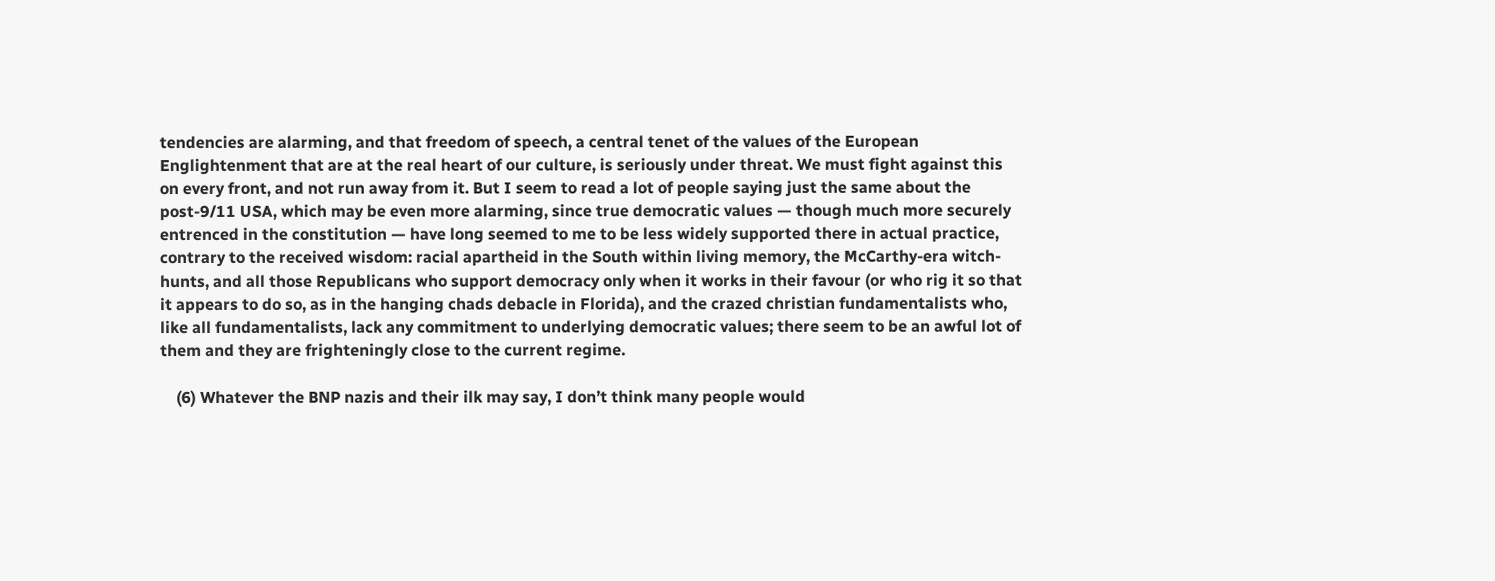tendencies are alarming, and that freedom of speech, a central tenet of the values of the European Englightenment that are at the real heart of our culture, is seriously under threat. We must fight against this on every front, and not run away from it. But I seem to read a lot of people saying just the same about the post-9/11 USA, which may be even more alarming, since true democratic values — though much more securely entrenced in the constitution — have long seemed to me to be less widely supported there in actual practice, contrary to the received wisdom: racial apartheid in the South within living memory, the McCarthy-era witch-hunts, and all those Republicans who support democracy only when it works in their favour (or who rig it so that it appears to do so, as in the hanging chads debacle in Florida), and the crazed christian fundamentalists who, like all fundamentalists, lack any commitment to underlying democratic values; there seem to be an awful lot of them and they are frighteningly close to the current regime.

    (6) Whatever the BNP nazis and their ilk may say, I don’t think many people would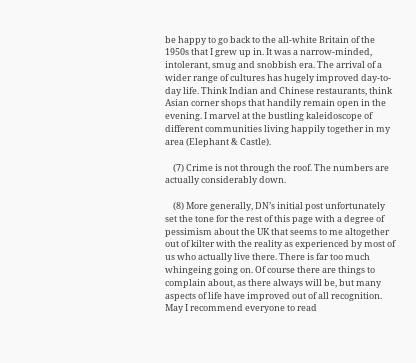be happy to go back to the all-white Britain of the 1950s that I grew up in. It was a narrow-minded, intolerant, smug and snobbish era. The arrival of a wider range of cultures has hugely improved day-to-day life. Think Indian and Chinese restaurants, think Asian corner shops that handily remain open in the evening. I marvel at the bustling kaleidoscope of different communities living happily together in my area (Elephant & Castle).

    (7) Crime is not through the roof. The numbers are actually considerably down.

    (8) More generally, DN’s initial post unfortunately set the tone for the rest of this page with a degree of pessimism about the UK that seems to me altogether out of kilter with the reality as experienced by most of us who actually live there. There is far too much whingeing going on. Of course there are things to complain about, as there always will be, but many aspects of life have improved out of all recognition. May I recommend everyone to read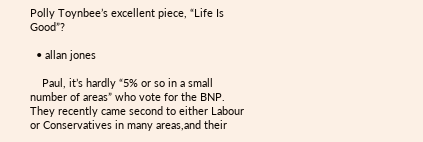Polly Toynbee’s excellent piece, “Life Is Good”?

  • allan jones

    Paul, it’s hardly “5% or so in a small number of areas” who vote for the BNP. They recently came second to either Labour or Conservatives in many areas,and their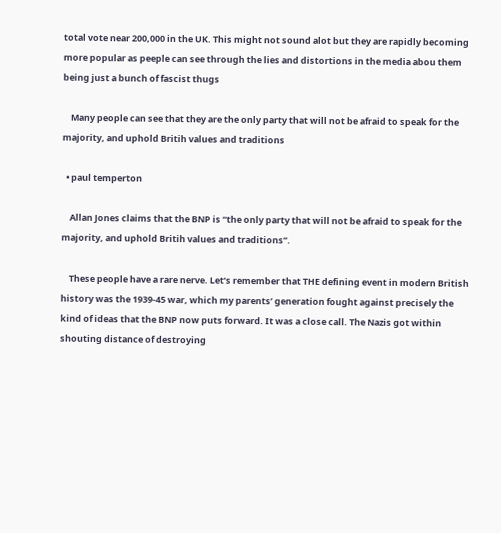total vote near 200,000 in the UK. This might not sound alot but they are rapidly becoming more popular as peeple can see through the lies and distortions in the media abou them being just a bunch of fascist thugs

    Many people can see that they are the only party that will not be afraid to speak for the majority, and uphold Britih values and traditions

  • paul temperton

    Allan Jones claims that the BNP is “the only party that will not be afraid to speak for the majority, and uphold Britih values and traditions”.

    These people have a rare nerve. Let’s remember that THE defining event in modern British history was the 1939-45 war, which my parents’ generation fought against precisely the kind of ideas that the BNP now puts forward. It was a close call. The Nazis got within shouting distance of destroying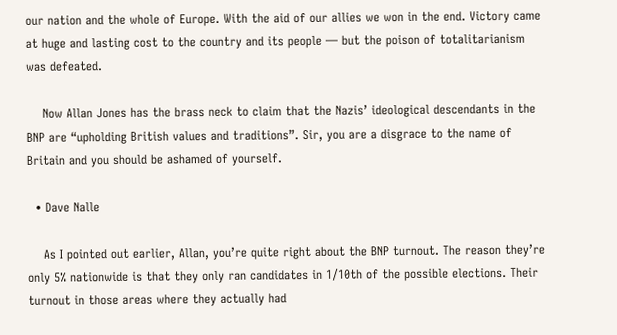our nation and the whole of Europe. With the aid of our allies we won in the end. Victory came at huge and lasting cost to the country and its people — but the poison of totalitarianism was defeated.

    Now Allan Jones has the brass neck to claim that the Nazis’ ideological descendants in the BNP are “upholding British values and traditions”. Sir, you are a disgrace to the name of Britain and you should be ashamed of yourself.

  • Dave Nalle

    As I pointed out earlier, Allan, you’re quite right about the BNP turnout. The reason they’re only 5% nationwide is that they only ran candidates in 1/10th of the possible elections. Their turnout in those areas where they actually had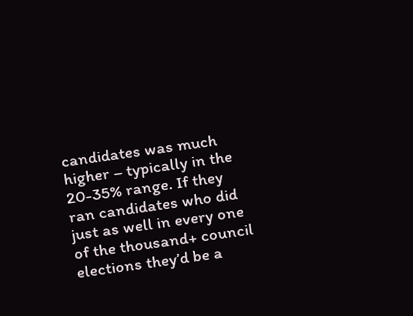candidates was much higher – typically in the 20-35% range. If they ran candidates who did just as well in every one of the thousand+ council elections they’d be a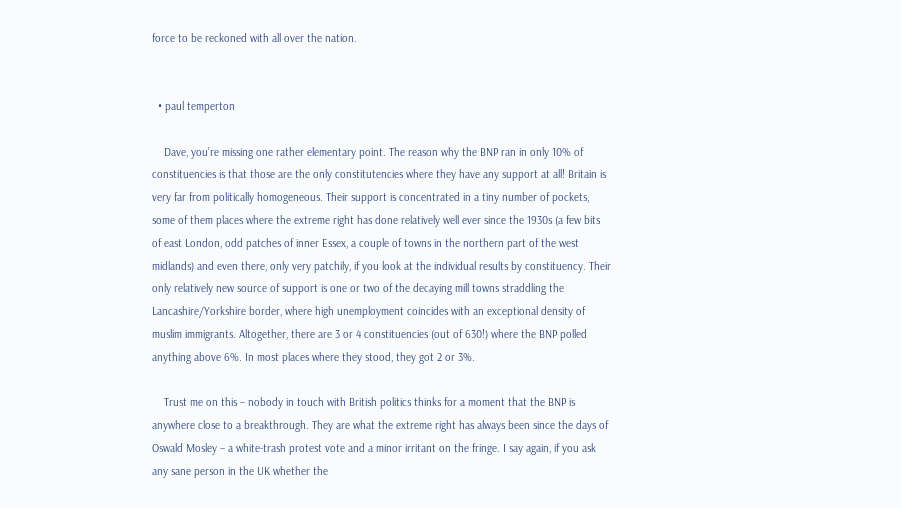force to be reckoned with all over the nation.


  • paul temperton

    Dave, you’re missing one rather elementary point. The reason why the BNP ran in only 10% of constituencies is that those are the only constitutencies where they have any support at all! Britain is very far from politically homogeneous. Their support is concentrated in a tiny number of pockets, some of them places where the extreme right has done relatively well ever since the 1930s (a few bits of east London, odd patches of inner Essex, a couple of towns in the northern part of the west midlands) and even there, only very patchily, if you look at the individual results by constituency. Their only relatively new source of support is one or two of the decaying mill towns straddling the Lancashire/Yorkshire border, where high unemployment coincides with an exceptional density of muslim immigrants. Altogether, there are 3 or 4 constituencies (out of 630!) where the BNP polled anything above 6%. In most places where they stood, they got 2 or 3%.

    Trust me on this – nobody in touch with British politics thinks for a moment that the BNP is anywhere close to a breakthrough. They are what the extreme right has always been since the days of Oswald Mosley – a white-trash protest vote and a minor irritant on the fringe. I say again, if you ask any sane person in the UK whether the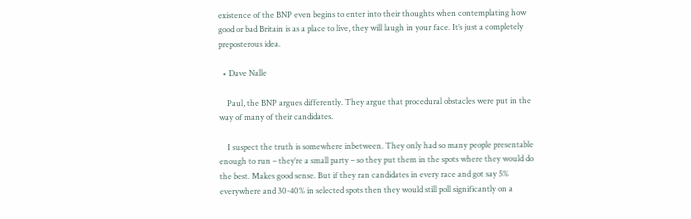existence of the BNP even begins to enter into their thoughts when contemplating how good or bad Britain is as a place to live, they will laugh in your face. It’s just a completely preposterous idea.

  • Dave Nalle

    Paul, the BNP argues differently. They argue that procedural obstacles were put in the way of many of their candidates.

    I suspect the truth is somewhere inbetween. They only had so many people presentable enough to run – they’re a small party – so they put them in the spots where they would do the best. Makes good sense. But if they ran candidates in every race and got say 5% everywhere and 30-40% in selected spots then they would still poll significantly on a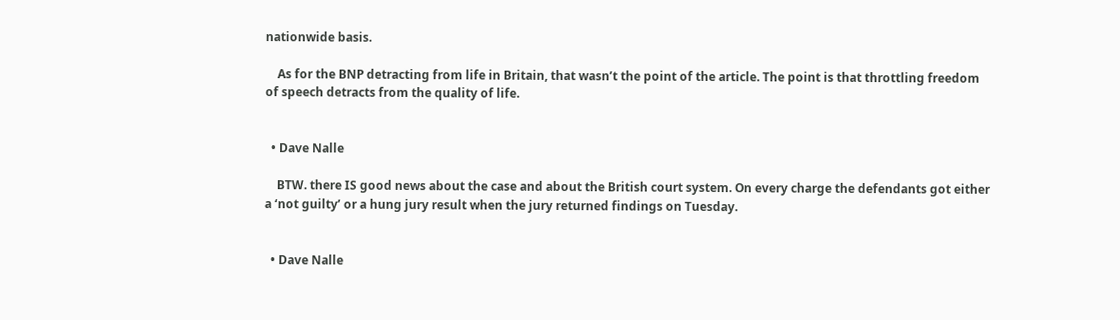nationwide basis.

    As for the BNP detracting from life in Britain, that wasn’t the point of the article. The point is that throttling freedom of speech detracts from the quality of life.


  • Dave Nalle

    BTW. there IS good news about the case and about the British court system. On every charge the defendants got either a ‘not guilty’ or a hung jury result when the jury returned findings on Tuesday.


  • Dave Nalle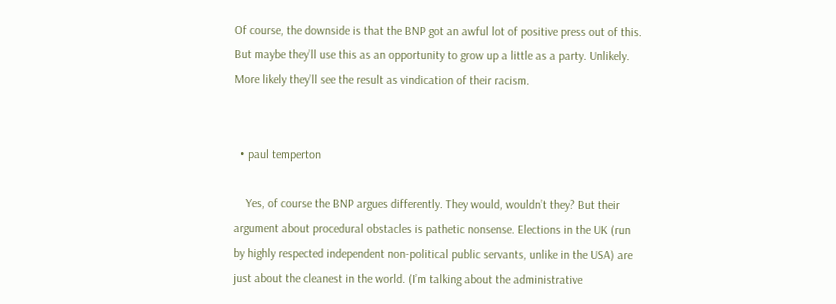Of course, the downside is that the BNP got an awful lot of positive press out of this. But maybe they’ll use this as an opportunity to grow up a little as a party. Unlikely. More likely they’ll see the result as vindication of their racism.


  • paul temperton

    Yes, of course the BNP argues differently. They would, wouldn’t they? But their argument about procedural obstacles is pathetic nonsense. Elections in the UK (run by highly respected independent non-political public servants, unlike in the USA) are just about the cleanest in the world. (I’m talking about the administrative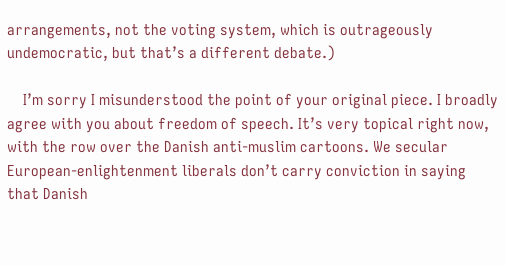arrangements, not the voting system, which is outrageously undemocratic, but that’s a different debate.)

    I’m sorry I misunderstood the point of your original piece. I broadly agree with you about freedom of speech. It’s very topical right now, with the row over the Danish anti-muslim cartoons. We secular European-enlightenment liberals don’t carry conviction in saying that Danish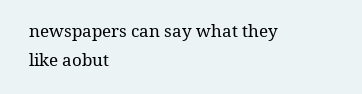newspapers can say what they like aobut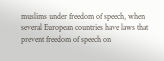muslims under freedom of speech, when several European countries have laws that prevent freedom of speech on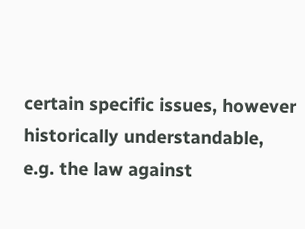certain specific issues, however historically understandable, e.g. the law against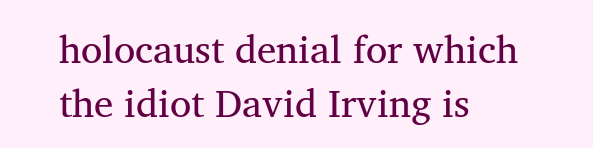holocaust denial for which the idiot David Irving is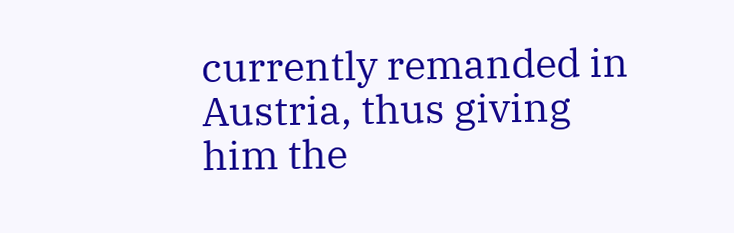currently remanded in Austria, thus giving him the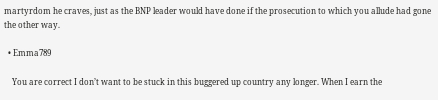martyrdom he craves, just as the BNP leader would have done if the prosecution to which you allude had gone the other way.

  • Emma789

    You are correct I don’t want to be stuck in this buggered up country any longer. When I earn the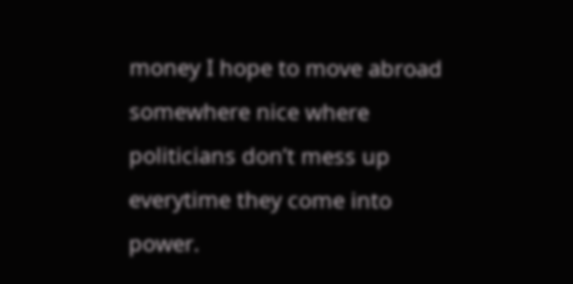money I hope to move abroad somewhere nice where politicians don’t mess up everytime they come into power.